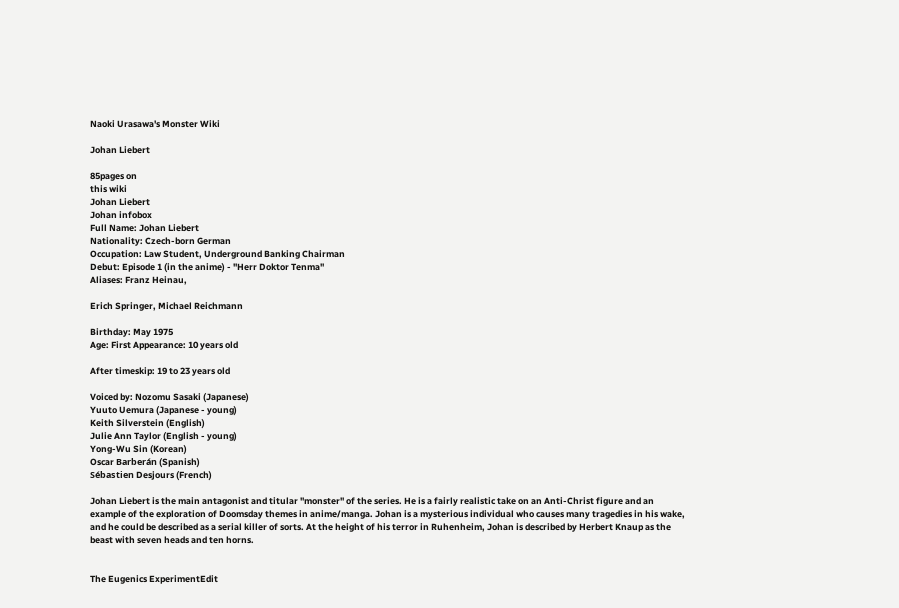Naoki Urasawa's Monster Wiki

Johan Liebert

85pages on
this wiki
Johan Liebert
Johan infobox
Full Name: Johan Liebert
Nationality: Czech-born German
Occupation: Law Student, Underground Banking Chairman
Debut: Episode 1 (in the anime) - "Herr Doktor Tenma"
Aliases: Franz Heinau,

Erich Springer, Michael Reichmann

Birthday: May 1975
Age: First Appearance: 10 years old

After timeskip: 19 to 23 years old

Voiced by: Nozomu Sasaki (Japanese)
Yuuto Uemura (Japanese - young)
Keith Silverstein (English)
Julie Ann Taylor (English - young)
Yong-Wu Sin (Korean)
Oscar Barberán (Spanish)
Sébastien Desjours (French)

Johan Liebert is the main antagonist and titular "monster" of the series. He is a fairly realistic take on an Anti-Christ figure and an example of the exploration of Doomsday themes in anime/manga. Johan is a mysterious individual who causes many tragedies in his wake, and he could be described as a serial killer of sorts. At the height of his terror in Ruhenheim, Johan is described by Herbert Knaup as the beast with seven heads and ten horns.


The Eugenics ExperimentEdit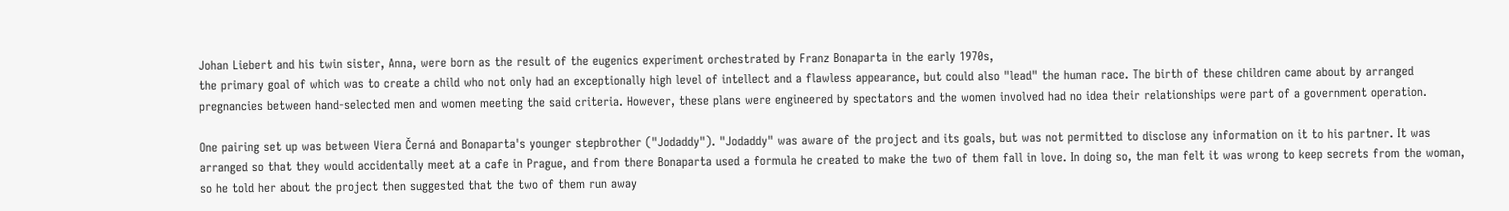Johan Liebert and his twin sister, Anna, were born as the result of the eugenics experiment orchestrated by Franz Bonaparta in the early 1970s,
the primary goal of which was to create a child who not only had an exceptionally high level of intellect and a flawless appearance, but could also "lead" the human race. The birth of these children came about by arranged pregnancies between hand-selected men and women meeting the said criteria. However, these plans were engineered by spectators and the women involved had no idea their relationships were part of a government operation.

One pairing set up was between Viera Černá and Bonaparta's younger stepbrother ("Jodaddy"). "Jodaddy" was aware of the project and its goals, but was not permitted to disclose any information on it to his partner. It was arranged so that they would accidentally meet at a cafe in Prague, and from there Bonaparta used a formula he created to make the two of them fall in love. In doing so, the man felt it was wrong to keep secrets from the woman, so he told her about the project then suggested that the two of them run away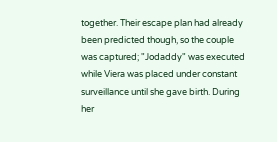together. Their escape plan had already been predicted though, so the couple was captured; "Jodaddy" was executed while Viera was placed under constant surveillance until she gave birth. During her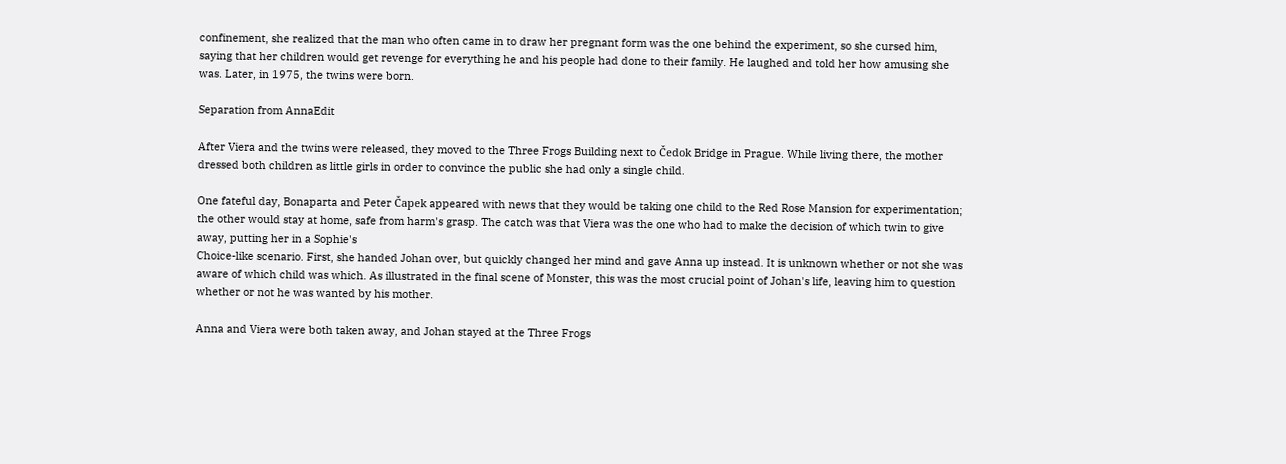confinement, she realized that the man who often came in to draw her pregnant form was the one behind the experiment, so she cursed him, saying that her children would get revenge for everything he and his people had done to their family. He laughed and told her how amusing she was. Later, in 1975, the twins were born.

Separation from AnnaEdit

After Viera and the twins were released, they moved to the Three Frogs Building next to Čedok Bridge in Prague. While living there, the mother dressed both children as little girls in order to convince the public she had only a single child.

One fateful day, Bonaparta and Peter Čapek appeared with news that they would be taking one child to the Red Rose Mansion for experimentation; the other would stay at home, safe from harm's grasp. The catch was that Viera was the one who had to make the decision of which twin to give away, putting her in a Sophie's
Choice-like scenario. First, she handed Johan over, but quickly changed her mind and gave Anna up instead. It is unknown whether or not she was aware of which child was which. As illustrated in the final scene of Monster, this was the most crucial point of Johan's life, leaving him to question whether or not he was wanted by his mother.

Anna and Viera were both taken away, and Johan stayed at the Three Frogs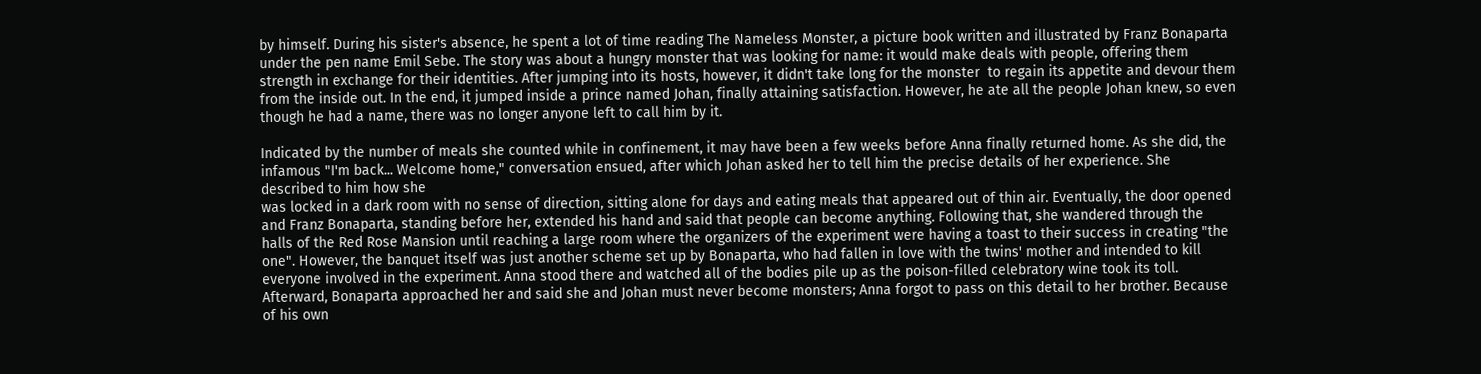by himself. During his sister's absence, he spent a lot of time reading The Nameless Monster, a picture book written and illustrated by Franz Bonaparta under the pen name Emil Sebe. The story was about a hungry monster that was looking for name: it would make deals with people, offering them strength in exchange for their identities. After jumping into its hosts, however, it didn't take long for the monster  to regain its appetite and devour them from the inside out. In the end, it jumped inside a prince named Johan, finally attaining satisfaction. However, he ate all the people Johan knew, so even though he had a name, there was no longer anyone left to call him by it.

Indicated by the number of meals she counted while in confinement, it may have been a few weeks before Anna finally returned home. As she did, the infamous "I'm back... Welcome home," conversation ensued, after which Johan asked her to tell him the precise details of her experience. She described to him how she
was locked in a dark room with no sense of direction, sitting alone for days and eating meals that appeared out of thin air. Eventually, the door opened and Franz Bonaparta, standing before her, extended his hand and said that people can become anything. Following that, she wandered through the halls of the Red Rose Mansion until reaching a large room where the organizers of the experiment were having a toast to their success in creating "the one". However, the banquet itself was just another scheme set up by Bonaparta, who had fallen in love with the twins' mother and intended to kill everyone involved in the experiment. Anna stood there and watched all of the bodies pile up as the poison-filled celebratory wine took its toll. Afterward, Bonaparta approached her and said she and Johan must never become monsters; Anna forgot to pass on this detail to her brother. Because of his own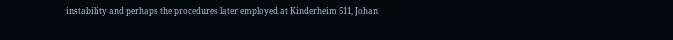instability and perhaps the procedures later employed at Kinderheim 511, Johan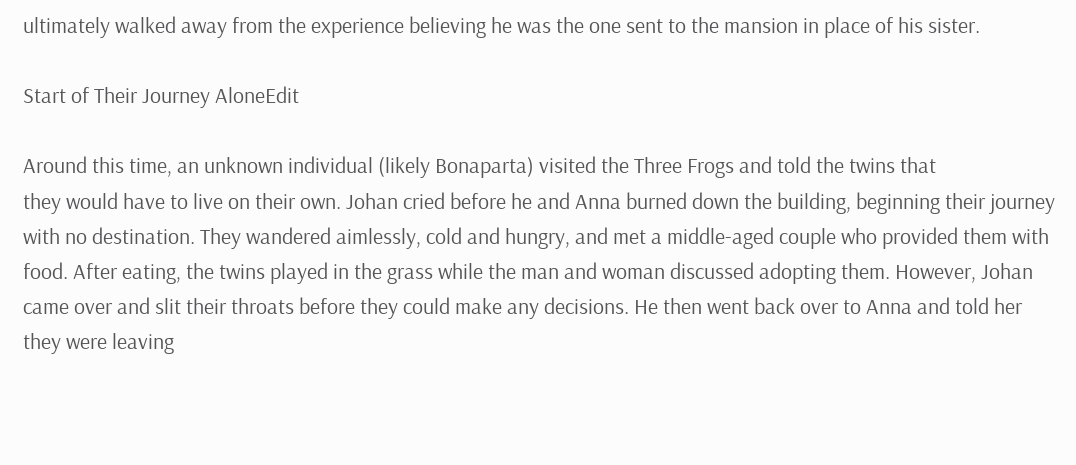ultimately walked away from the experience believing he was the one sent to the mansion in place of his sister.

Start of Their Journey AloneEdit

Around this time, an unknown individual (likely Bonaparta) visited the Three Frogs and told the twins that
they would have to live on their own. Johan cried before he and Anna burned down the building, beginning their journey with no destination. They wandered aimlessly, cold and hungry, and met a middle-aged couple who provided them with food. After eating, the twins played in the grass while the man and woman discussed adopting them. However, Johan came over and slit their throats before they could make any decisions. He then went back over to Anna and told her they were leaving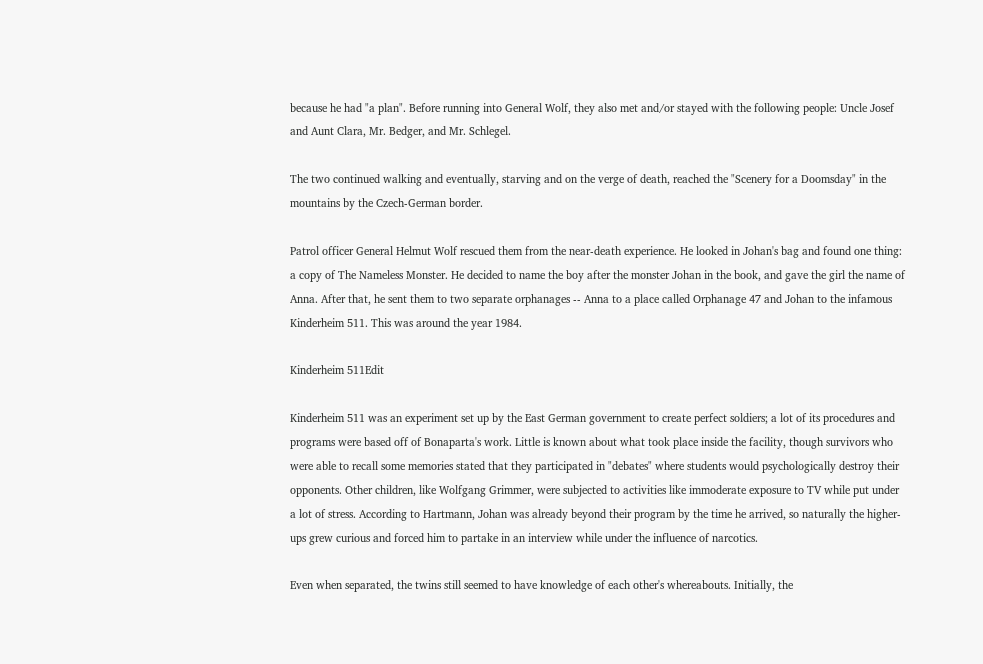because he had "a plan". Before running into General Wolf, they also met and/or stayed with the following people: Uncle Josef and Aunt Clara, Mr. Bedger, and Mr. Schlegel.

The two continued walking and eventually, starving and on the verge of death, reached the "Scenery for a Doomsday" in the mountains by the Czech-German border.

Patrol officer General Helmut Wolf rescued them from the near-death experience. He looked in Johan's bag and found one thing: a copy of The Nameless Monster. He decided to name the boy after the monster Johan in the book, and gave the girl the name of Anna. After that, he sent them to two separate orphanages -- Anna to a place called Orphanage 47 and Johan to the infamous Kinderheim 511. This was around the year 1984.

Kinderheim 511Edit

Kinderheim 511 was an experiment set up by the East German government to create perfect soldiers; a lot of its procedures and programs were based off of Bonaparta's work. Little is known about what took place inside the facility, though survivors who were able to recall some memories stated that they participated in "debates" where students would psychologically destroy their opponents. Other children, like Wolfgang Grimmer, were subjected to activities like immoderate exposure to TV while put under a lot of stress. According to Hartmann, Johan was already beyond their program by the time he arrived, so naturally the higher-ups grew curious and forced him to partake in an interview while under the influence of narcotics.

Even when separated, the twins still seemed to have knowledge of each other's whereabouts. Initially, the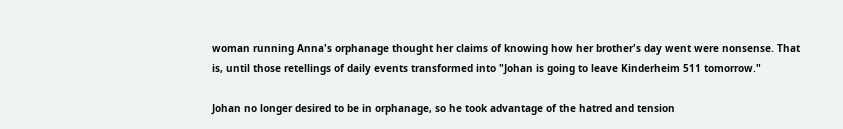woman running Anna's orphanage thought her claims of knowing how her brother's day went were nonsense. That is, until those retellings of daily events transformed into "Johan is going to leave Kinderheim 511 tomorrow."

Johan no longer desired to be in orphanage, so he took advantage of the hatred and tension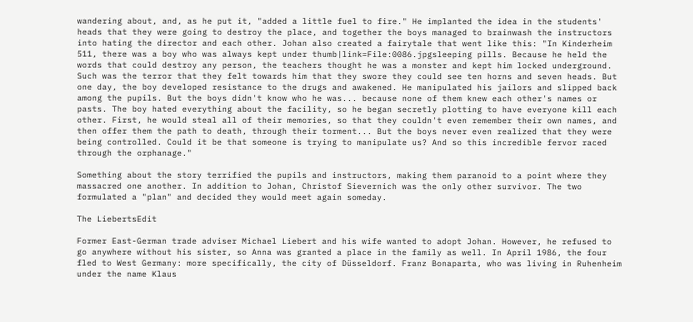wandering about, and, as he put it, "added a little fuel to fire." He implanted the idea in the students' heads that they were going to destroy the place, and together the boys managed to brainwash the instructors into hating the director and each other. Johan also created a fairytale that went like this: "In Kinderheim 511, there was a boy who was always kept under thumb|link=File:0086.jpgsleeping pills. Because he held the words that could destroy any person, the teachers thought he was a monster and kept him locked underground. Such was the terror that they felt towards him that they swore they could see ten horns and seven heads. But one day, the boy developed resistance to the drugs and awakened. He manipulated his jailors and slipped back among the pupils. But the boys didn't know who he was... because none of them knew each other's names or pasts. The boy hated everything about the facility, so he began secretly plotting to have everyone kill each other. First, he would steal all of their memories, so that they couldn't even remember their own names, and then offer them the path to death, through their torment... But the boys never even realized that they were being controlled. Could it be that someone is trying to manipulate us? And so this incredible fervor raced through the orphanage."

Something about the story terrified the pupils and instructors, making them paranoid to a point where they massacred one another. In addition to Johan, Christof Sievernich was the only other survivor. The two formulated a "plan" and decided they would meet again someday.

The LiebertsEdit

Former East-German trade adviser Michael Liebert and his wife wanted to adopt Johan. However, he refused to go anywhere without his sister, so Anna was granted a place in the family as well. In April 1986, the four fled to West Germany: more specifically, the city of Düsseldorf. Franz Bonaparta, who was living in Ruhenheim under the name Klaus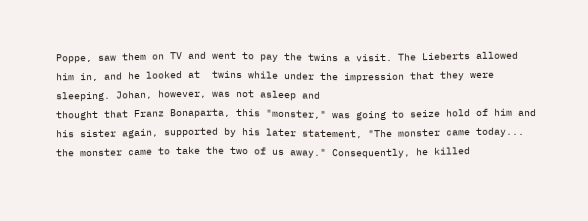Poppe, saw them on TV and went to pay the twins a visit. The Lieberts allowed him in, and he looked at  twins while under the impression that they were sleeping. Johan, however, was not asleep and
thought that Franz Bonaparta, this "monster," was going to seize hold of him and his sister again, supported by his later statement, "The monster came today... the monster came to take the two of us away." Consequently, he killed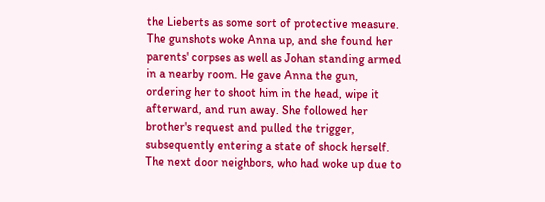the Lieberts as some sort of protective measure. The gunshots woke Anna up, and she found her parents' corpses as well as Johan standing armed in a nearby room. He gave Anna the gun, ordering her to shoot him in the head, wipe it afterward, and run away. She followed her brother's request and pulled the trigger, subsequently entering a state of shock herself. The next door neighbors, who had woke up due to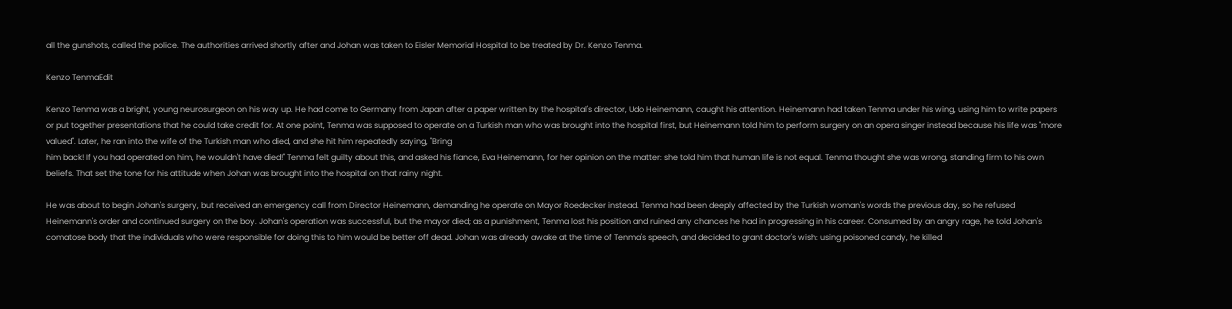all the gunshots, called the police. The authorities arrived shortly after and Johan was taken to Eisler Memorial Hospital to be treated by Dr. Kenzo Tenma.

Kenzo TenmaEdit

Kenzo Tenma was a bright, young neurosurgeon on his way up. He had come to Germany from Japan after a paper written by the hospital's director, Udo Heinemann, caught his attention. Heinemann had taken Tenma under his wing, using him to write papers or put together presentations that he could take credit for. At one point, Tenma was supposed to operate on a Turkish man who was brought into the hospital first, but Heinemann told him to perform surgery on an opera singer instead because his life was "more valued". Later, he ran into the wife of the Turkish man who died, and she hit him repeatedly saying, "Bring
him back! If you had operated on him, he wouldn't have died!" Tenma felt guilty about this, and asked his fiance, Eva Heinemann, for her opinion on the matter: she told him that human life is not equal. Tenma thought she was wrong, standing firm to his own beliefs. That set the tone for his attitude when Johan was brought into the hospital on that rainy night.

He was about to begin Johan's surgery, but received an emergency call from Director Heinemann, demanding he operate on Mayor Roedecker instead. Tenma had been deeply affected by the Turkish woman's words the previous day, so he refused Heinemann's order and continued surgery on the boy. Johan's operation was successful, but the mayor died; as a punishment, Tenma lost his position and ruined any chances he had in progressing in his career. Consumed by an angry rage, he told Johan's comatose body that the individuals who were responsible for doing this to him would be better off dead. Johan was already awake at the time of Tenma's speech, and decided to grant doctor's wish: using poisoned candy, he killed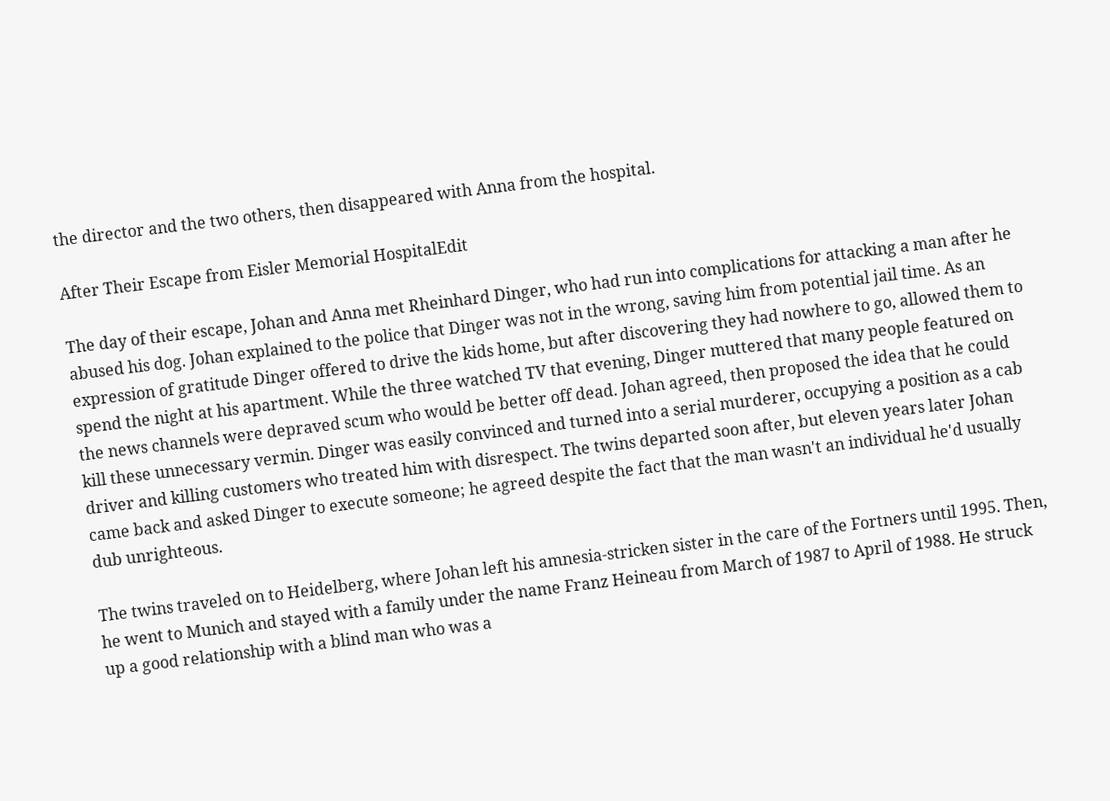the director and the two others, then disappeared with Anna from the hospital.

After Their Escape from Eisler Memorial HospitalEdit

The day of their escape, Johan and Anna met Rheinhard Dinger, who had run into complications for attacking a man after he abused his dog. Johan explained to the police that Dinger was not in the wrong, saving him from potential jail time. As an expression of gratitude Dinger offered to drive the kids home, but after discovering they had nowhere to go, allowed them to spend the night at his apartment. While the three watched TV that evening, Dinger muttered that many people featured on the news channels were depraved scum who would be better off dead. Johan agreed, then proposed the idea that he could kill these unnecessary vermin. Dinger was easily convinced and turned into a serial murderer, occupying a position as a cab driver and killing customers who treated him with disrespect. The twins departed soon after, but eleven years later Johan came back and asked Dinger to execute someone; he agreed despite the fact that the man wasn't an individual he'd usually dub unrighteous.

The twins traveled on to Heidelberg, where Johan left his amnesia-stricken sister in the care of the Fortners until 1995. Then, he went to Munich and stayed with a family under the name Franz Heineau from March of 1987 to April of 1988. He struck up a good relationship with a blind man who was a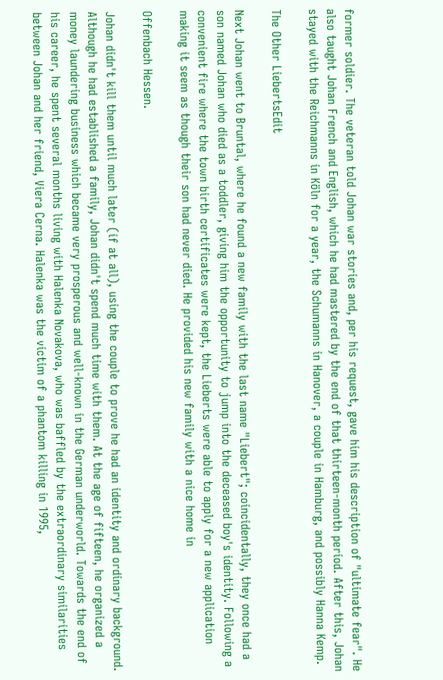former soldier. The veteran told Johan war stories and, per his request, gave him his description of "ultimate fear". He also taught Johan French and English, which he had mastered by the end of that thirteen-month period. After this, Johan stayed with the Reichmanns in Köln for a year, the Schumanns in Hanover, a couple in Hamburg, and possibly Hanna Kemp.

The Other LiebertsEdit

Next Johan went to Bruntal, where he found a new family with the last name "Liebert"; coincidentally, they once had a son named Johan who died as a toddler, giving him the opportunity to jump into the deceased boy's identity. Following a convenient fire where the town birth certificates were kept, the Lieberts were able to apply for a new application making it seem as though their son had never died. He provided his new family with a nice home in

Offenbach Hessen.

Johan didn't kill them until much later (if at all), using the couple to prove he had an identity and ordinary background. Although he had established a family, Johan didn't spend much time with them. At the age of fifteen, he organized a money laundering business which became very prosperous and well-known in the German underworld. Towards the end of his career, he spent several months living with Halenka Novakova, who was baffled by the extraordinary similarities between Johan and her friend, Viera Cerna. Halenka was the victim of a phantom killing in 1995,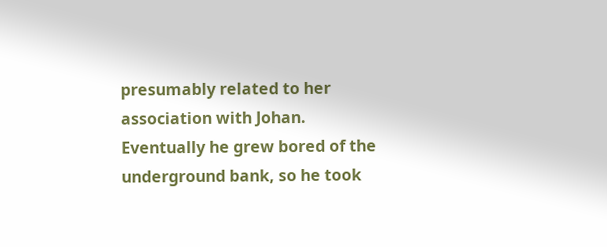presumably related to her association with Johan. Eventually he grew bored of the underground bank, so he took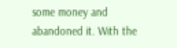some money and abandoned it. With the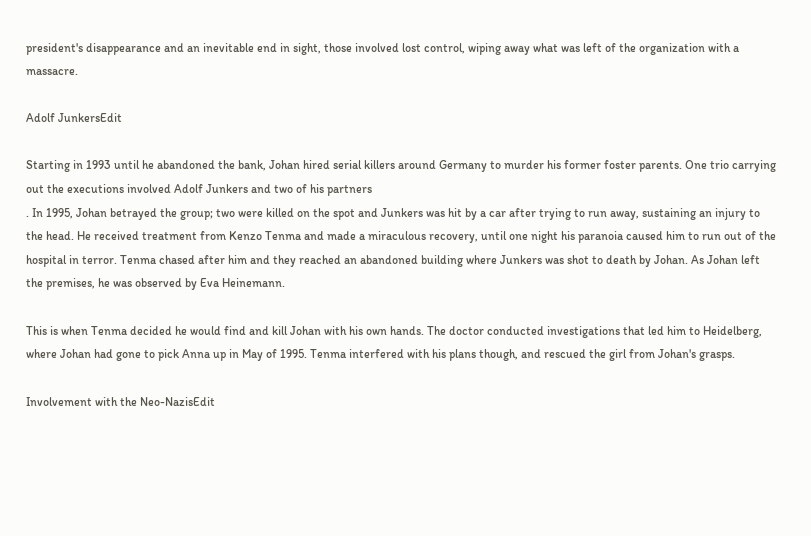president's disappearance and an inevitable end in sight, those involved lost control, wiping away what was left of the organization with a massacre.

Adolf JunkersEdit

Starting in 1993 until he abandoned the bank, Johan hired serial killers around Germany to murder his former foster parents. One trio carrying out the executions involved Adolf Junkers and two of his partners
. In 1995, Johan betrayed the group; two were killed on the spot and Junkers was hit by a car after trying to run away, sustaining an injury to the head. He received treatment from Kenzo Tenma and made a miraculous recovery, until one night his paranoia caused him to run out of the hospital in terror. Tenma chased after him and they reached an abandoned building where Junkers was shot to death by Johan. As Johan left the premises, he was observed by Eva Heinemann.

This is when Tenma decided he would find and kill Johan with his own hands. The doctor conducted investigations that led him to Heidelberg, where Johan had gone to pick Anna up in May of 1995. Tenma interfered with his plans though, and rescued the girl from Johan's grasps.

Involvement with the Neo-NazisEdit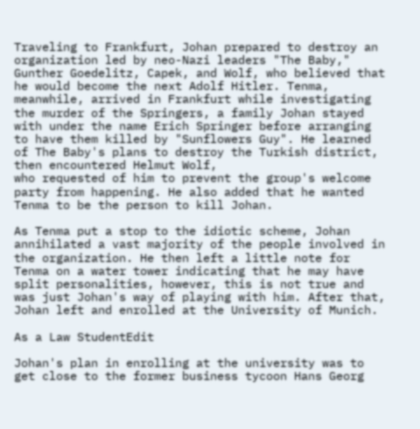Traveling to Frankfurt, Johan prepared to destroy an organization led by neo-Nazi leaders "The Baby," Gunther Goedelitz, Capek, and Wolf, who believed that he would become the next Adolf Hitler. Tenma, meanwhile, arrived in Frankfurt while investigating the murder of the Springers, a family Johan stayed with under the name Erich Springer before arranging to have them killed by "Sunflowers Guy". He learned of The Baby's plans to destroy the Turkish district, then encountered Helmut Wolf,
who requested of him to prevent the group's welcome party from happening. He also added that he wanted Tenma to be the person to kill Johan.

As Tenma put a stop to the idiotic scheme, Johan annihilated a vast majority of the people involved in the organization. He then left a little note for Tenma on a water tower indicating that he may have split personalities, however, this is not true and was just Johan's way of playing with him. After that, Johan left and enrolled at the University of Munich.

As a Law StudentEdit

Johan's plan in enrolling at the university was to get close to the former business tycoon Hans Georg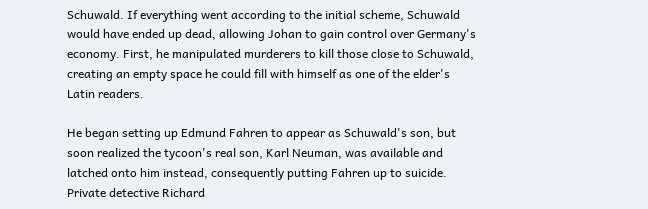Schuwald. If everything went according to the initial scheme, Schuwald would have ended up dead, allowing Johan to gain control over Germany's economy. First, he manipulated murderers to kill those close to Schuwald, creating an empty space he could fill with himself as one of the elder's Latin readers.

He began setting up Edmund Fahren to appear as Schuwald's son, but soon realized the tycoon's real son, Karl Neuman, was available and latched onto him instead, consequently putting Fahren up to suicide.
Private detective Richard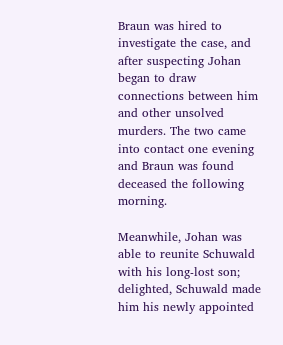Braun was hired to investigate the case, and after suspecting Johan began to draw connections between him and other unsolved murders. The two came into contact one evening and Braun was found deceased the following morning.

Meanwhile, Johan was able to reunite Schuwald with his long-lost son; delighted, Schuwald made him his newly appointed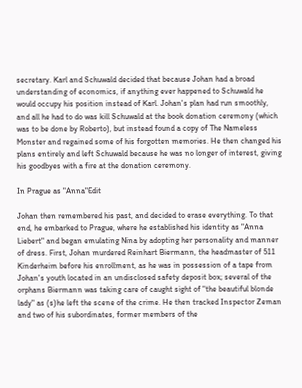secretary. Karl and Schuwald decided that because Johan had a broad understanding of economics, if anything ever happened to Schuwald he would occupy his position instead of Karl. Johan's plan had run smoothly, and all he had to do was kill Schuwald at the book donation ceremony (which was to be done by Roberto), but instead found a copy of The Nameless Monster and regained some of his forgotten memories. He then changed his plans entirely and left Schuwald because he was no longer of interest, giving his goodbyes with a fire at the donation ceremony.

In Prague as "Anna"Edit

Johan then remembered his past, and decided to erase everything. To that end, he embarked to Prague, where he established his identity as "Anna Liebert" and began emulating Nina by adopting her personality and manner of dress. First, Johan murdered Reinhart Biermann, the headmaster of 511 Kinderheim before his enrollment, as he was in possession of a tape from Johan's youth located in an undisclosed safety deposit box; several of the orphans Biermann was taking care of caught sight of "the beautiful blonde lady" as (s)he left the scene of the crime. He then tracked Inspector Zeman and two of his subordinates, former members of the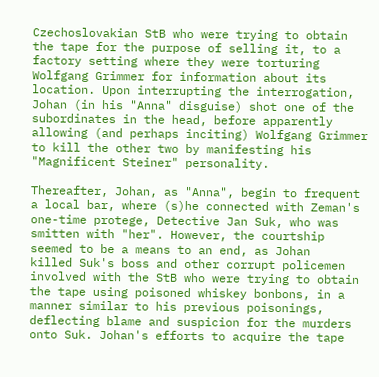Czechoslovakian StB who were trying to obtain the tape for the purpose of selling it, to a factory setting where they were torturing Wolfgang Grimmer for information about its location. Upon interrupting the interrogation, Johan (in his "Anna" disguise) shot one of the subordinates in the head, before apparently allowing (and perhaps inciting) Wolfgang Grimmer to kill the other two by manifesting his "Magnificent Steiner" personality.

Thereafter, Johan, as "Anna", begin to frequent a local bar, where (s)he connected with Zeman's one-time protege, Detective Jan Suk, who was smitten with "her". However, the courtship seemed to be a means to an end, as Johan
killed Suk's boss and other corrupt policemen involved with the StB who were trying to obtain the tape using poisoned whiskey bonbons, in a manner similar to his previous poisonings, deflecting blame and suspicion for the murders onto Suk. Johan's efforts to acquire the tape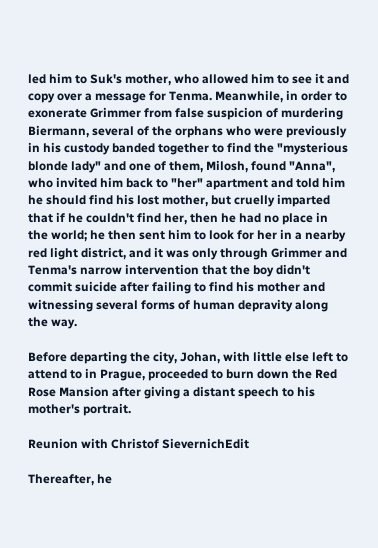led him to Suk's mother, who allowed him to see it and copy over a message for Tenma. Meanwhile, in order to exonerate Grimmer from false suspicion of murdering Biermann, several of the orphans who were previously in his custody banded together to find the "mysterious blonde lady" and one of them, Milosh, found "Anna", who invited him back to "her" apartment and told him he should find his lost mother, but cruelly imparted that if he couldn't find her, then he had no place in the world; he then sent him to look for her in a nearby red light district, and it was only through Grimmer and Tenma's narrow intervention that the boy didn't commit suicide after failing to find his mother and witnessing several forms of human depravity along the way.

Before departing the city, Johan, with little else left to attend to in Prague, proceeded to burn down the Red Rose Mansion after giving a distant speech to his mother's portrait.

Reunion with Christof SievernichEdit

Thereafter, he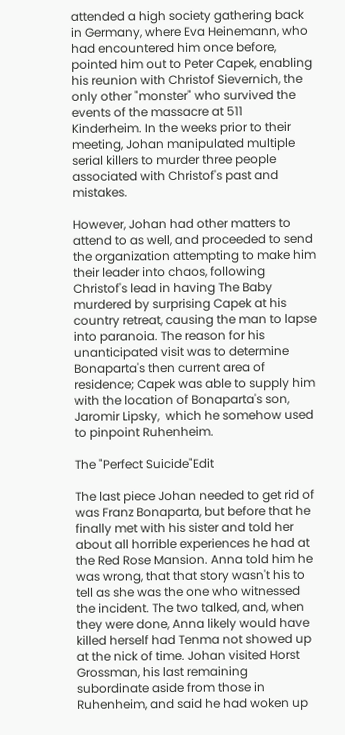attended a high society gathering back in Germany, where Eva Heinemann, who had encountered him once before, pointed him out to Peter Capek, enabling his reunion with Christof Sievernich, the only other "monster" who survived the events of the massacre at 511 Kinderheim. In the weeks prior to their meeting, Johan manipulated multiple serial killers to murder three people associated with Christof's past and mistakes.

However, Johan had other matters to attend to as well, and proceeded to send the organization attempting to make him their leader into chaos, following Christof's lead in having The Baby murdered by surprising Capek at his country retreat, causing the man to lapse into paranoia. The reason for his unanticipated visit was to determine Bonaparta's then current area of residence; Capek was able to supply him with the location of Bonaparta's son, Jaromir Lipsky,  which he somehow used to pinpoint Ruhenheim.

The "Perfect Suicide"Edit

The last piece Johan needed to get rid of was Franz Bonaparta, but before that he finally met with his sister and told her about all horrible experiences he had at the Red Rose Mansion. Anna told him he was wrong, that that story wasn't his to tell as she was the one who witnessed
the incident. The two talked, and, when they were done, Anna likely would have killed herself had Tenma not showed up at the nick of time. Johan visited Horst Grossman, his last remaining subordinate aside from those in Ruhenheim, and said he had woken up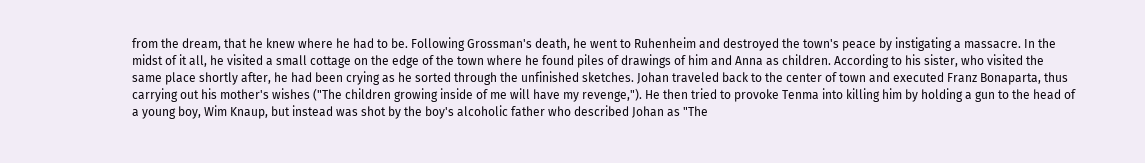from the dream, that he knew where he had to be. Following Grossman's death, he went to Ruhenheim and destroyed the town's peace by instigating a massacre. In the midst of it all, he visited a small cottage on the edge of the town where he found piles of drawings of him and Anna as children. According to his sister, who visited the same place shortly after, he had been crying as he sorted through the unfinished sketches. Johan traveled back to the center of town and executed Franz Bonaparta, thus carrying out his mother's wishes ("The children growing inside of me will have my revenge,"). He then tried to provoke Tenma into killing him by holding a gun to the head of a young boy, Wim Knaup, but instead was shot by the boy's alcoholic father who described Johan as "The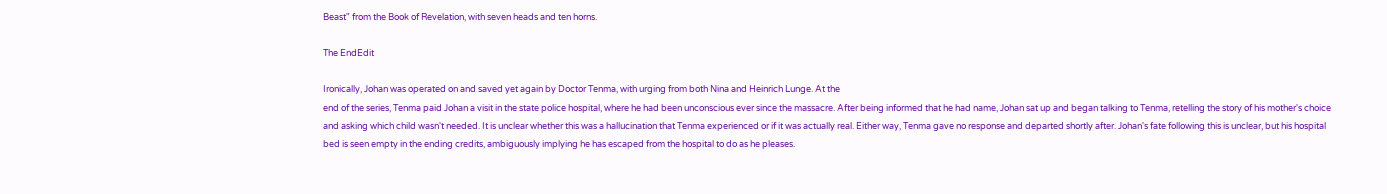Beast" from the Book of Revelation, with seven heads and ten horns.

The EndEdit

Ironically, Johan was operated on and saved yet again by Doctor Tenma, with urging from both Nina and Heinrich Lunge. At the
end of the series, Tenma paid Johan a visit in the state police hospital, where he had been unconscious ever since the massacre. After being informed that he had name, Johan sat up and began talking to Tenma, retelling the story of his mother's choice and asking which child wasn't needed. It is unclear whether this was a hallucination that Tenma experienced or if it was actually real. Either way, Tenma gave no response and departed shortly after. Johan's fate following this is unclear, but his hospital bed is seen empty in the ending credits, ambiguously implying he has escaped from the hospital to do as he pleases.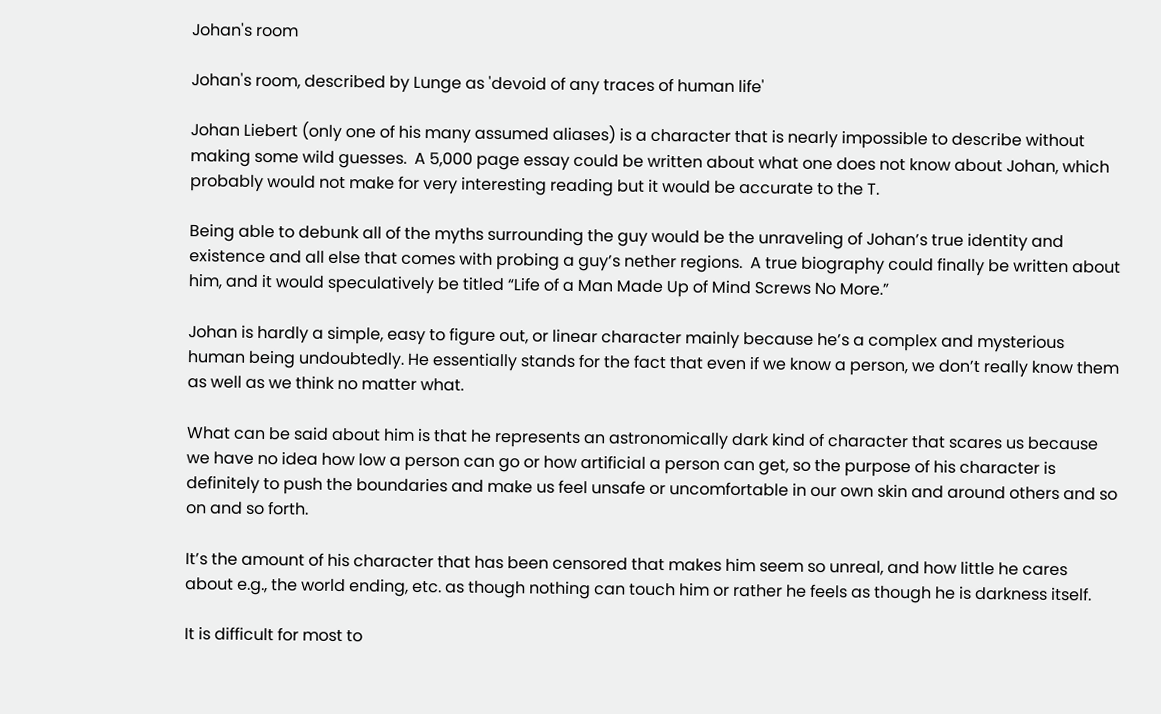Johan's room

Johan's room, described by Lunge as 'devoid of any traces of human life'

Johan Liebert (only one of his many assumed aliases) is a character that is nearly impossible to describe without making some wild guesses.  A 5,000 page essay could be written about what one does not know about Johan, which probably would not make for very interesting reading but it would be accurate to the T.

Being able to debunk all of the myths surrounding the guy would be the unraveling of Johan’s true identity and existence and all else that comes with probing a guy’s nether regions.  A true biography could finally be written about him, and it would speculatively be titled “Life of a Man Made Up of Mind Screws No More.”

Johan is hardly a simple, easy to figure out, or linear character mainly because he’s a complex and mysterious human being undoubtedly. He essentially stands for the fact that even if we know a person, we don’t really know them as well as we think no matter what.

What can be said about him is that he represents an astronomically dark kind of character that scares us because we have no idea how low a person can go or how artificial a person can get, so the purpose of his character is definitely to push the boundaries and make us feel unsafe or uncomfortable in our own skin and around others and so on and so forth.

It’s the amount of his character that has been censored that makes him seem so unreal, and how little he cares about e.g., the world ending, etc. as though nothing can touch him or rather he feels as though he is darkness itself.

It is difficult for most to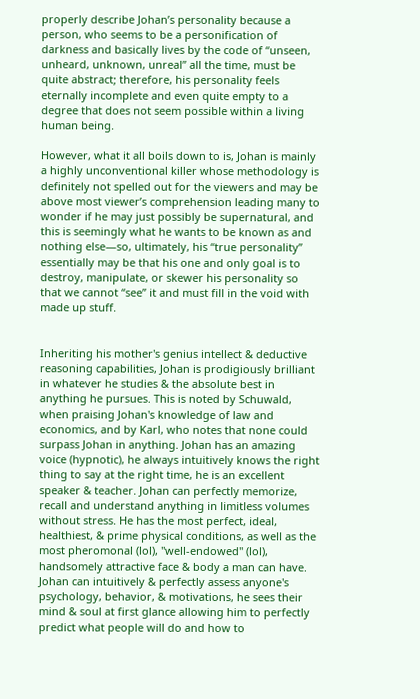properly describe Johan’s personality because a person, who seems to be a personification of darkness and basically lives by the code of “unseen, unheard, unknown, unreal” all the time, must be quite abstract; therefore, his personality feels eternally incomplete and even quite empty to a degree that does not seem possible within a living human being.

However, what it all boils down to is, Johan is mainly a highly unconventional killer whose methodology is definitely not spelled out for the viewers and may be above most viewer’s comprehension leading many to wonder if he may just possibly be supernatural, and this is seemingly what he wants to be known as and nothing else—so, ultimately, his “true personality” essentially may be that his one and only goal is to destroy, manipulate, or skewer his personality so that we cannot “see” it and must fill in the void with made up stuff.


Inheriting his mother's genius intellect & deductive reasoning capabilities, Johan is prodigiously brilliant in whatever he studies & the absolute best in anything he pursues. This is noted by Schuwald, when praising Johan's knowledge of law and economics, and by Karl, who notes that none could surpass Johan in anything. Johan has an amazing voice (hypnotic), he always intuitively knows the right thing to say at the right time, he is an excellent speaker & teacher. Johan can perfectly memorize, recall and understand anything in limitless volumes without stress. He has the most perfect, ideal, healthiest, & prime physical conditions, as well as the most pheromonal (lol), "well-endowed" (lol), handsomely attractive face & body a man can have. Johan can intuitively & perfectly assess anyone's psychology, behavior, & motivations, he sees their mind & soul at first glance allowing him to perfectly predict what people will do and how to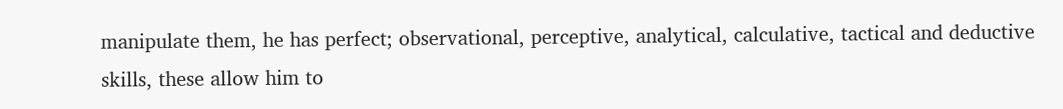manipulate them, he has perfect; observational, perceptive, analytical, calculative, tactical and deductive skills, these allow him to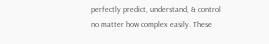perfectly predict, understand, & control no matter how complex easily. These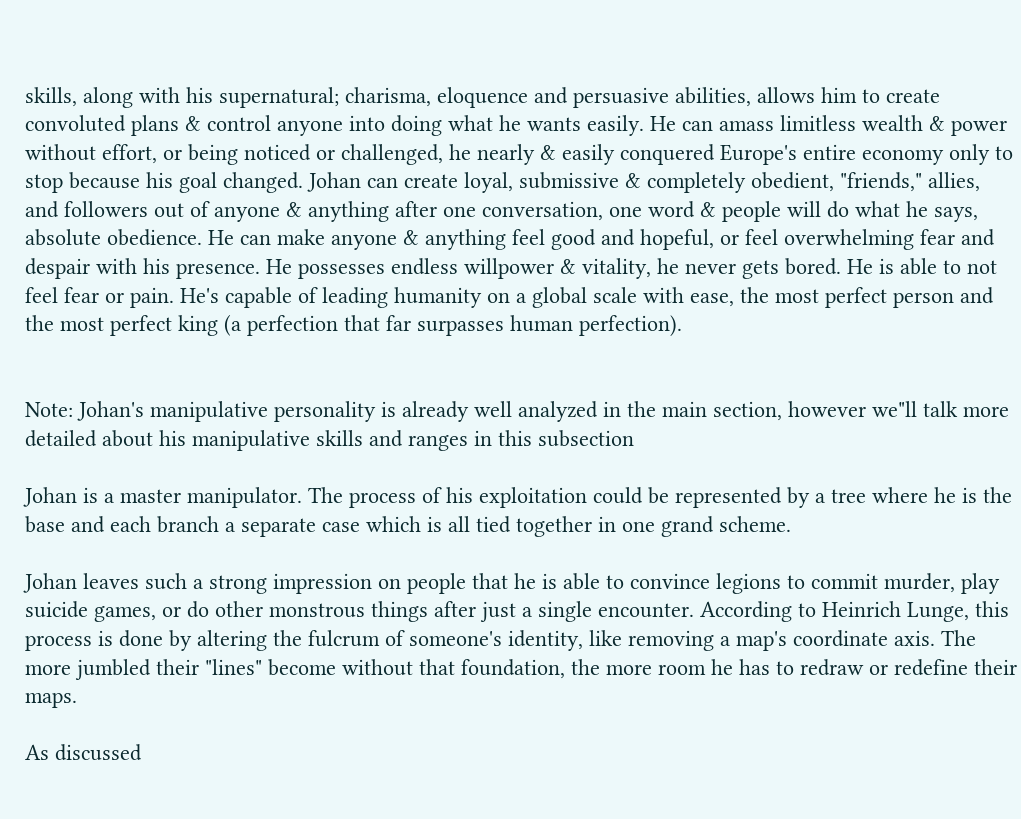skills, along with his supernatural; charisma, eloquence and persuasive abilities, allows him to create convoluted plans & control anyone into doing what he wants easily. He can amass limitless wealth & power without effort, or being noticed or challenged, he nearly & easily conquered Europe's entire economy only to stop because his goal changed. Johan can create loyal, submissive & completely obedient, "friends," allies, and followers out of anyone & anything after one conversation, one word & people will do what he says, absolute obedience. He can make anyone & anything feel good and hopeful, or feel overwhelming fear and despair with his presence. He possesses endless willpower & vitality, he never gets bored. He is able to not feel fear or pain. He's capable of leading humanity on a global scale with ease, the most perfect person and the most perfect king (a perfection that far surpasses human perfection).


Note: Johan's manipulative personality is already well analyzed in the main section, however we"ll talk more detailed about his manipulative skills and ranges in this subsection

Johan is a master manipulator. The process of his exploitation could be represented by a tree where he is the base and each branch a separate case which is all tied together in one grand scheme.

Johan leaves such a strong impression on people that he is able to convince legions to commit murder, play suicide games, or do other monstrous things after just a single encounter. According to Heinrich Lunge, this process is done by altering the fulcrum of someone's identity, like removing a map's coordinate axis. The more jumbled their "lines" become without that foundation, the more room he has to redraw or redefine their maps.

As discussed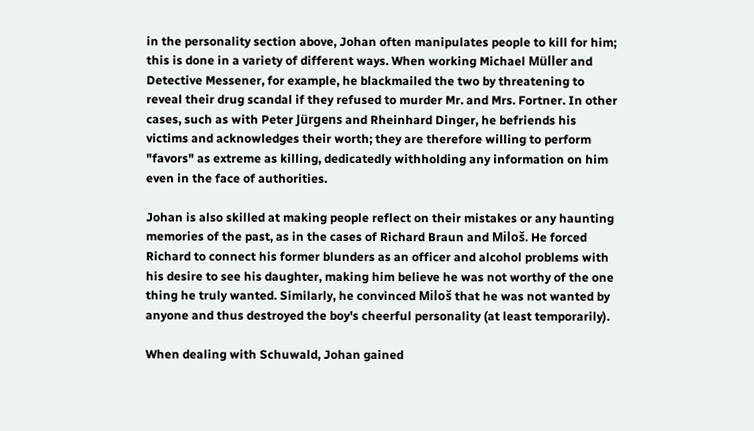in the personality section above, Johan often manipulates people to kill for him; this is done in a variety of different ways. When working Michael Müller and Detective Messener, for example, he blackmailed the two by threatening to reveal their drug scandal if they refused to murder Mr. and Mrs. Fortner. In other cases, such as with Peter Jürgens and Rheinhard Dinger, he befriends his victims and acknowledges their worth; they are therefore willing to perform "favors" as extreme as killing, dedicatedly withholding any information on him even in the face of authorities.

Johan is also skilled at making people reflect on their mistakes or any haunting memories of the past, as in the cases of Richard Braun and Miloš. He forced Richard to connect his former blunders as an officer and alcohol problems with his desire to see his daughter, making him believe he was not worthy of the one thing he truly wanted. Similarly, he convinced Miloš that he was not wanted by anyone and thus destroyed the boy's cheerful personality (at least temporarily).

When dealing with Schuwald, Johan gained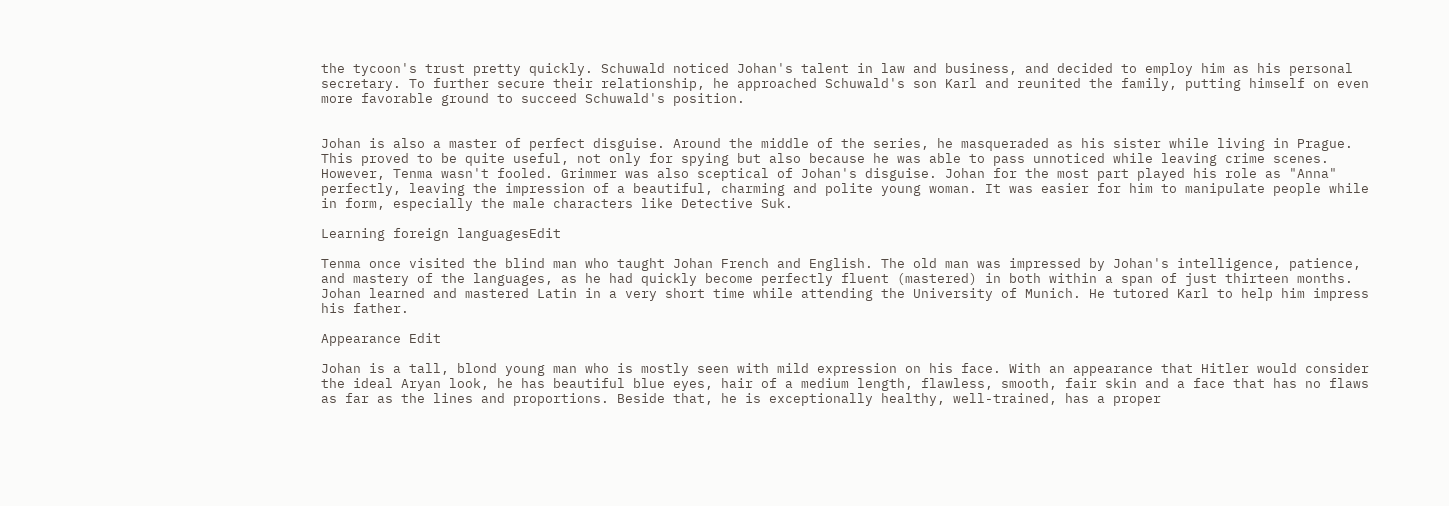the tycoon's trust pretty quickly. Schuwald noticed Johan's talent in law and business, and decided to employ him as his personal secretary. To further secure their relationship, he approached Schuwald's son Karl and reunited the family, putting himself on even more favorable ground to succeed Schuwald's position.


Johan is also a master of perfect disguise. Around the middle of the series, he masqueraded as his sister while living in Prague. This proved to be quite useful, not only for spying but also because he was able to pass unnoticed while leaving crime scenes. However, Tenma wasn't fooled. Grimmer was also sceptical of Johan's disguise. Johan for the most part played his role as "Anna" perfectly, leaving the impression of a beautiful, charming and polite young woman. It was easier for him to manipulate people while in form, especially the male characters like Detective Suk.

Learning foreign languagesEdit

Tenma once visited the blind man who taught Johan French and English. The old man was impressed by Johan's intelligence, patience, and mastery of the languages, as he had quickly become perfectly fluent (mastered) in both within a span of just thirteen months. Johan learned and mastered Latin in a very short time while attending the University of Munich. He tutored Karl to help him impress his father.

Appearance Edit

Johan is a tall, blond young man who is mostly seen with mild expression on his face. With an appearance that Hitler would consider the ideal Aryan look, he has beautiful blue eyes, hair of a medium length, flawless, smooth, fair skin and a face that has no flaws as far as the lines and proportions. Beside that, he is exceptionally healthy, well-trained, has a proper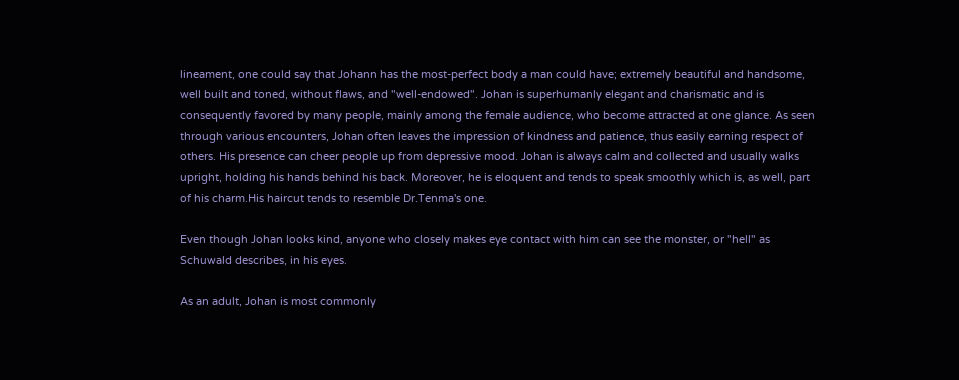lineament, one could say that Johann has the most-perfect body a man could have; extremely beautiful and handsome, well built and toned, without flaws, and "well-endowed". Johan is superhumanly elegant and charismatic and is consequently favored by many people, mainly among the female audience, who become attracted at one glance. As seen through various encounters, Johan often leaves the impression of kindness and patience, thus easily earning respect of others. His presence can cheer people up from depressive mood. Johan is always calm and collected and usually walks upright, holding his hands behind his back. Moreover, he is eloquent and tends to speak smoothly which is, as well, part of his charm.His haircut tends to resemble Dr.Tenma's one.

Even though Johan looks kind, anyone who closely makes eye contact with him can see the monster, or "hell" as Schuwald describes, in his eyes.

As an adult, Johan is most commonly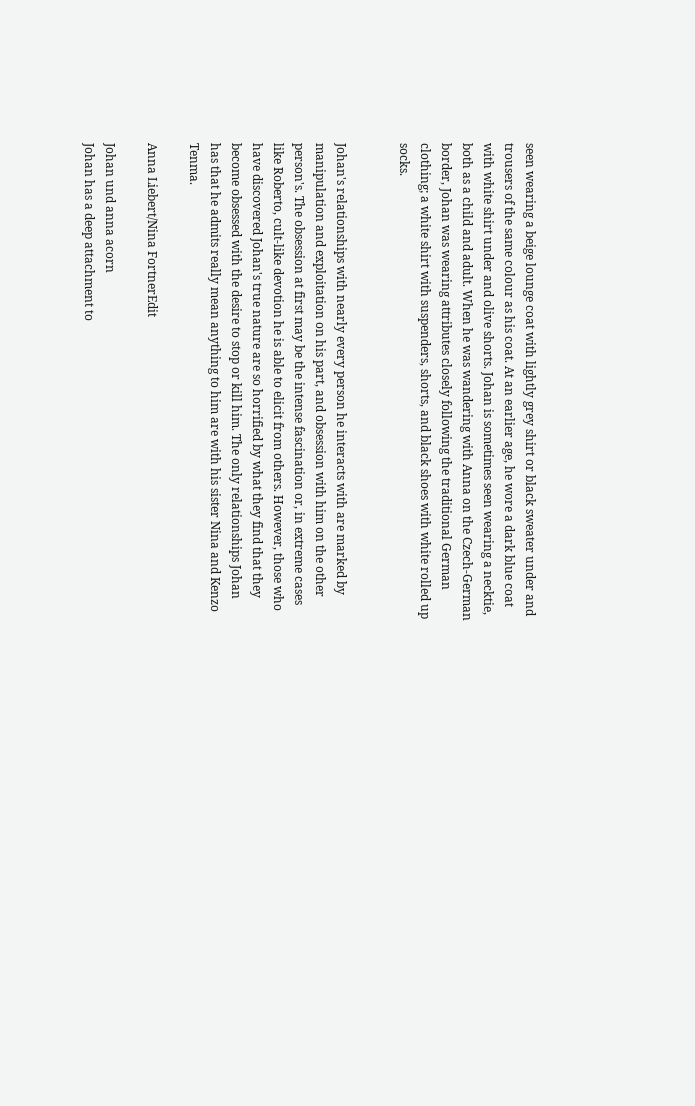seen wearing a beige lounge coat with lightly grey shirt or black sweater under and trousers of the same colour as his coat. At an earlier age, he wore a dark blue coat with white shirt under and olive shorts. Johan is sometimes seen wearing a necktie, both as a child and adult. When he was wandering with Anna on the Czech-German border, Johan was wearing attributes closely following the traditional German clothing; a white shirt with suspenders, shorts, and black shoes with white rolled up socks.


Johan's relationships with nearly every person he interacts with are marked by manipulation and exploitation on his part, and obsession with him on the other person's. The obsession at first may be the intense fascination or, in extreme cases like Roberto, cult-like devotion he is able to elicit from others. However, those who have discovered Johan's true nature are so horrified by what they find that they become obsessed with the desire to stop or kill him. The only relationships Johan has that he admits really mean anything to him are with his sister Nina and Kenzo Tenma.

Anna Liebert/Nina FortnerEdit

Johan und anna acorn
Johan has a deep attachment to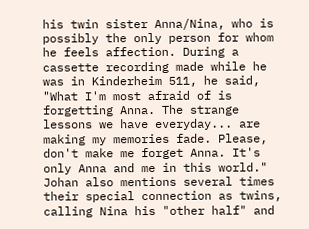his twin sister Anna/Nina, who is possibly the only person for whom he feels affection. During a cassette recording made while he was in Kinderheim 511, he said, "What I'm most afraid of is forgetting Anna. The strange lessons we have everyday... are making my memories fade. Please, don't make me forget Anna. It's only Anna and me in this world." Johan also mentions several times their special connection as twins, calling Nina his "other half" and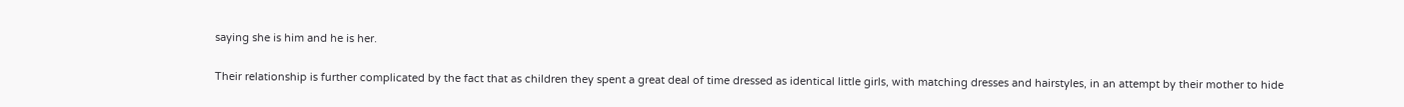saying she is him and he is her.

Their relationship is further complicated by the fact that as children they spent a great deal of time dressed as identical little girls, with matching dresses and hairstyles, in an attempt by their mother to hide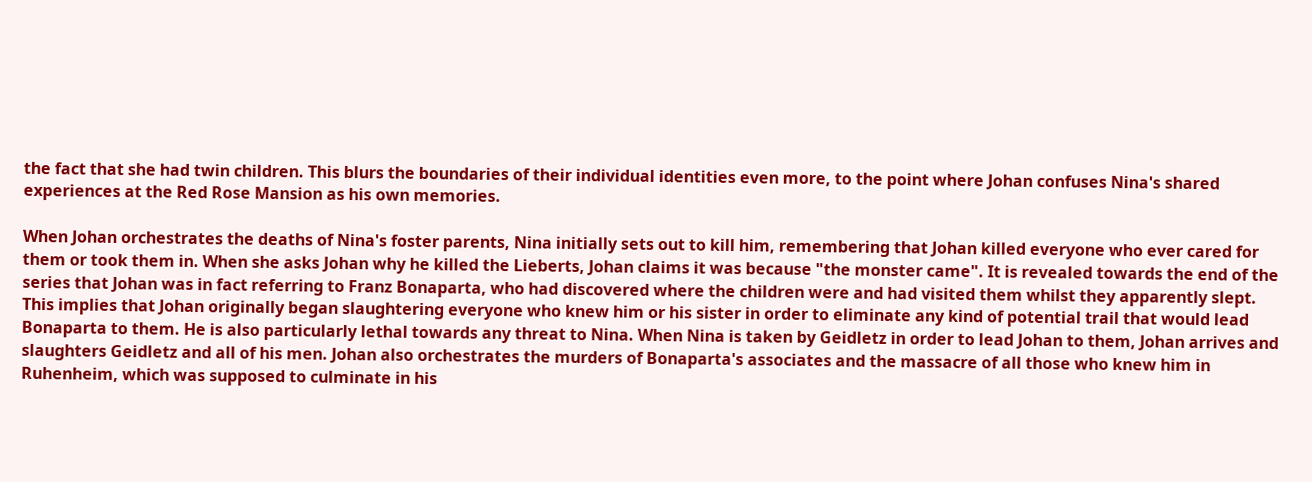the fact that she had twin children. This blurs the boundaries of their individual identities even more, to the point where Johan confuses Nina's shared experiences at the Red Rose Mansion as his own memories.

When Johan orchestrates the deaths of Nina's foster parents, Nina initially sets out to kill him, remembering that Johan killed everyone who ever cared for them or took them in. When she asks Johan why he killed the Lieberts, Johan claims it was because "the monster came". It is revealed towards the end of the series that Johan was in fact referring to Franz Bonaparta, who had discovered where the children were and had visited them whilst they apparently slept. This implies that Johan originally began slaughtering everyone who knew him or his sister in order to eliminate any kind of potential trail that would lead Bonaparta to them. He is also particularly lethal towards any threat to Nina. When Nina is taken by Geidletz in order to lead Johan to them, Johan arrives and slaughters Geidletz and all of his men. Johan also orchestrates the murders of Bonaparta's associates and the massacre of all those who knew him in Ruhenheim, which was supposed to culminate in his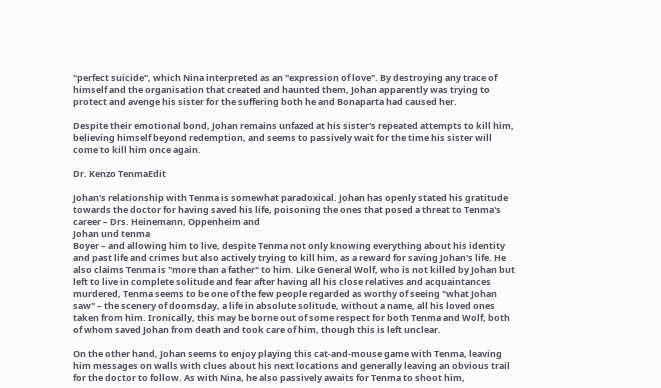"perfect suicide", which Nina interpreted as an "expression of love". By destroying any trace of himself and the organisation that created and haunted them, Johan apparently was trying to protect and avenge his sister for the suffering both he and Bonaparta had caused her.

Despite their emotional bond, Johan remains unfazed at his sister's repeated attempts to kill him, believing himself beyond redemption, and seems to passively wait for the time his sister will come to kill him once again.

Dr. Kenzo TenmaEdit

Johan's relationship with Tenma is somewhat paradoxical. Johan has openly stated his gratitude towards the doctor for having saved his life, poisoning the ones that posed a threat to Tenma's career – Drs. Heinemann, Oppenheim and
Johan und tenma
Boyer – and allowing him to live, despite Tenma not only knowing everything about his identity and past life and crimes but also actively trying to kill him, as a reward for saving Johan's life. He also claims Tenma is "more than a father" to him. Like General Wolf, who is not killed by Johan but left to live in complete solitude and fear after having all his close relatives and acquaintances murdered, Tenma seems to be one of the few people regarded as worthy of seeing "what Johan saw" – the scenery of doomsday, a life in absolute solitude, without a name, all his loved ones taken from him. Ironically, this may be borne out of some respect for both Tenma and Wolf, both of whom saved Johan from death and took care of him, though this is left unclear.

On the other hand, Johan seems to enjoy playing this cat-and-mouse game with Tenma, leaving him messages on walls with clues about his next locations and generally leaving an obvious trail for the doctor to follow. As with Nina, he also passively awaits for Tenma to shoot him,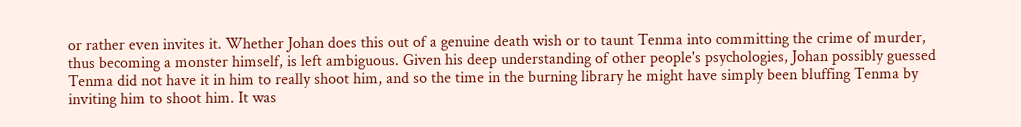or rather even invites it. Whether Johan does this out of a genuine death wish or to taunt Tenma into committing the crime of murder, thus becoming a monster himself, is left ambiguous. Given his deep understanding of other people's psychologies, Johan possibly guessed Tenma did not have it in him to really shoot him, and so the time in the burning library he might have simply been bluffing Tenma by inviting him to shoot him. It was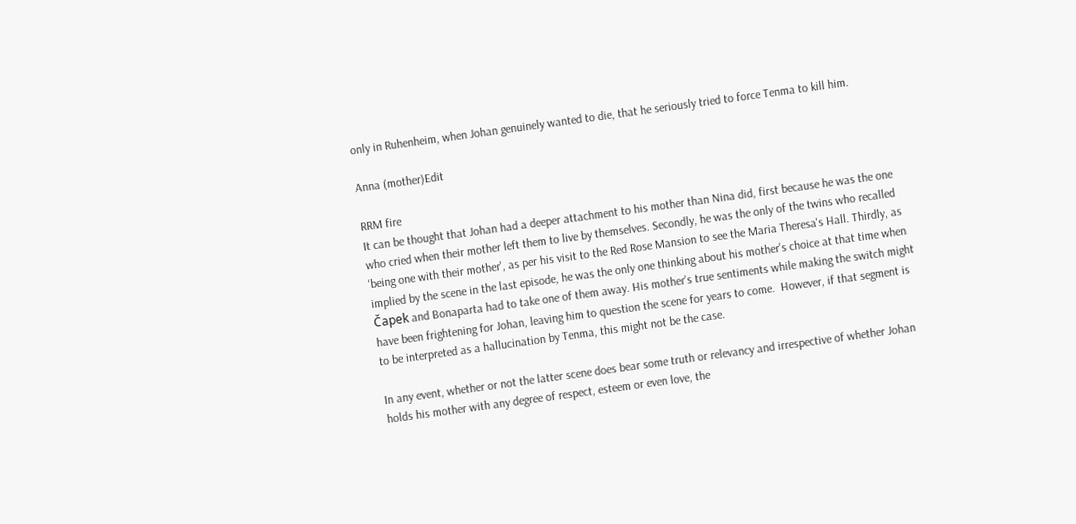only in Ruhenheim, when Johan genuinely wanted to die, that he seriously tried to force Tenma to kill him.

Anna (mother)Edit

RRM fire
It can be thought that Johan had a deeper attachment to his mother than Nina did, first because he was the one who cried when their mother left them to live by themselves. Secondly, he was the only of the twins who recalled 'being one with their mother', as per his visit to the Red Rose Mansion to see the Maria Theresa's Hall. Thirdly, as implied by the scene in the last episode, he was the only one thinking about his mother's choice at that time when Čapek and Bonaparta had to take one of them away. His mother's true sentiments while making the switch might have been frightening for Johan, leaving him to question the scene for years to come.  However, if that segment is to be interpreted as a hallucination by Tenma, this might not be the case.

In any event, whether or not the latter scene does bear some truth or relevancy and irrespective of whether Johan holds his mother with any degree of respect, esteem or even love, the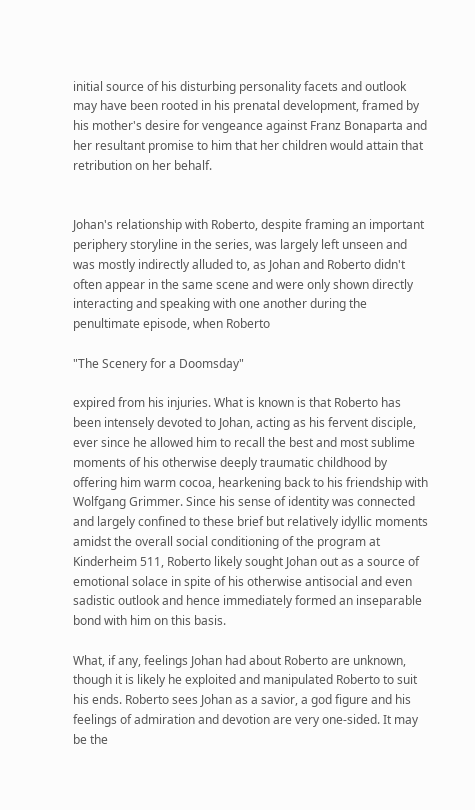initial source of his disturbing personality facets and outlook may have been rooted in his prenatal development, framed by his mother's desire for vengeance against Franz Bonaparta and her resultant promise to him that her children would attain that retribution on her behalf.


Johan's relationship with Roberto, despite framing an important periphery storyline in the series, was largely left unseen and was mostly indirectly alluded to, as Johan and Roberto didn't often appear in the same scene and were only shown directly interacting and speaking with one another during the penultimate episode, when Roberto

"The Scenery for a Doomsday"

expired from his injuries. What is known is that Roberto has been intensely devoted to Johan, acting as his fervent disciple, ever since he allowed him to recall the best and most sublime moments of his otherwise deeply traumatic childhood by offering him warm cocoa, hearkening back to his friendship with Wolfgang Grimmer. Since his sense of identity was connected and largely confined to these brief but relatively idyllic moments amidst the overall social conditioning of the program at Kinderheim 511, Roberto likely sought Johan out as a source of emotional solace in spite of his otherwise antisocial and even sadistic outlook and hence immediately formed an inseparable bond with him on this basis.

What, if any, feelings Johan had about Roberto are unknown, though it is likely he exploited and manipulated Roberto to suit his ends. Roberto sees Johan as a savior, a god figure and his feelings of admiration and devotion are very one-sided. It may be the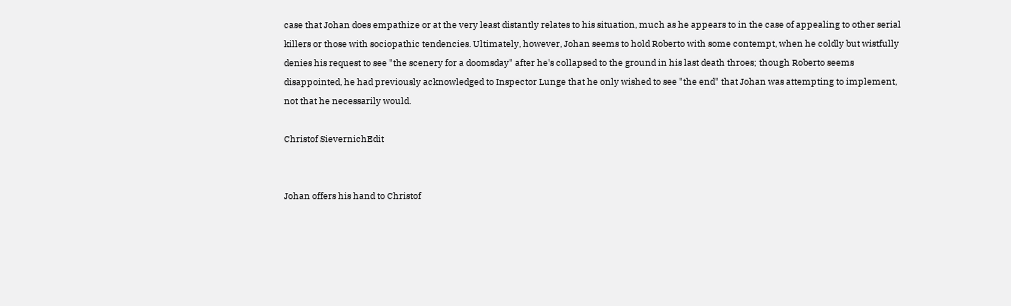case that Johan does empathize or at the very least distantly relates to his situation, much as he appears to in the case of appealing to other serial killers or those with sociopathic tendencies. Ultimately, however, Johan seems to hold Roberto with some contempt, when he coldly but wistfully denies his request to see "the scenery for a doomsday" after he's collapsed to the ground in his last death throes; though Roberto seems disappointed, he had previously acknowledged to Inspector Lunge that he only wished to see "the end" that Johan was attempting to implement, not that he necessarily would.

Christof SievernichEdit


Johan offers his hand to Christof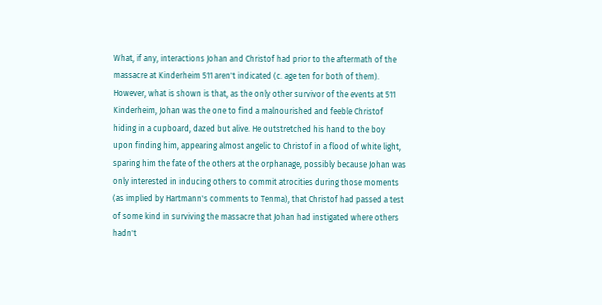What, if any, interactions Johan and Christof had prior to the aftermath of the massacre at Kinderheim 511 aren't indicated (c. age ten for both of them). However, what is shown is that, as the only other survivor of the events at 511 Kinderheim, Johan was the one to find a malnourished and feeble Christof hiding in a cupboard, dazed but alive. He outstretched his hand to the boy upon finding him, appearing almost angelic to Christof in a flood of white light, sparing him the fate of the others at the orphanage, possibly because Johan was only interested in inducing others to commit atrocities during those moments (as implied by Hartmann's comments to Tenma), that Christof had passed a test of some kind in surviving the massacre that Johan had instigated where others hadn't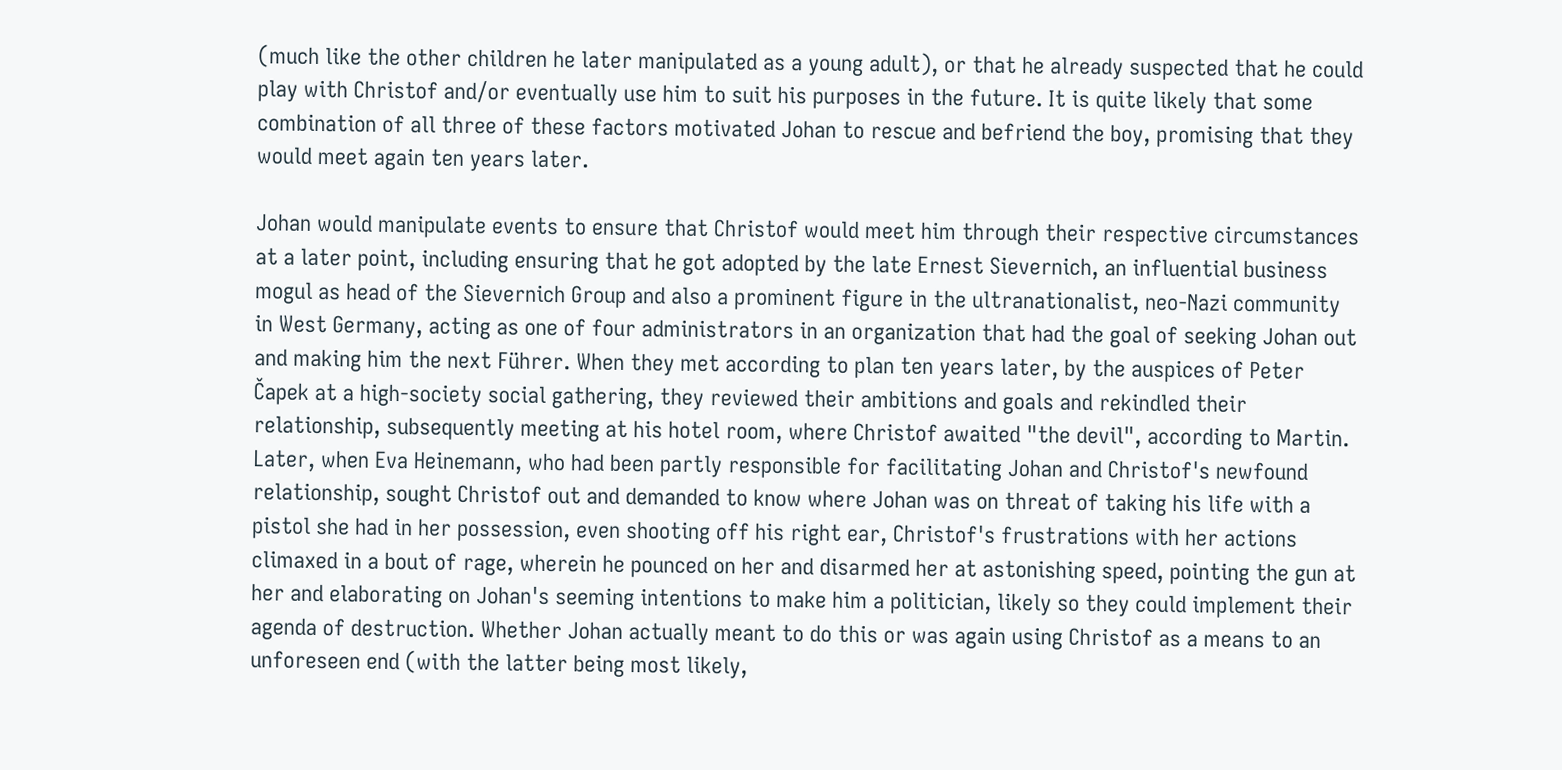(much like the other children he later manipulated as a young adult), or that he already suspected that he could play with Christof and/or eventually use him to suit his purposes in the future. It is quite likely that some combination of all three of these factors motivated Johan to rescue and befriend the boy, promising that they would meet again ten years later.

Johan would manipulate events to ensure that Christof would meet him through their respective circumstances at a later point, including ensuring that he got adopted by the late Ernest Sievernich, an influential business mogul as head of the Sievernich Group and also a prominent figure in the ultranationalist, neo-Nazi community in West Germany, acting as one of four administrators in an organization that had the goal of seeking Johan out and making him the next Führer. When they met according to plan ten years later, by the auspices of Peter Čapek at a high-society social gathering, they reviewed their ambitions and goals and rekindled their relationship, subsequently meeting at his hotel room, where Christof awaited "the devil", according to Martin. Later, when Eva Heinemann, who had been partly responsible for facilitating Johan and Christof's newfound relationship, sought Christof out and demanded to know where Johan was on threat of taking his life with a pistol she had in her possession, even shooting off his right ear, Christof's frustrations with her actions climaxed in a bout of rage, wherein he pounced on her and disarmed her at astonishing speed, pointing the gun at her and elaborating on Johan's seeming intentions to make him a politician, likely so they could implement their agenda of destruction. Whether Johan actually meant to do this or was again using Christof as a means to an unforeseen end (with the latter being most likely,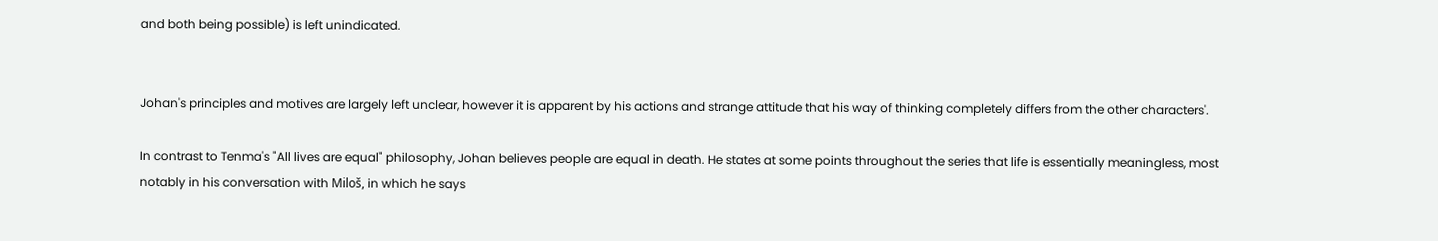and both being possible) is left unindicated.


Johan's principles and motives are largely left unclear, however it is apparent by his actions and strange attitude that his way of thinking completely differs from the other characters'.

In contrast to Tenma's "All lives are equal" philosophy, Johan believes people are equal in death. He states at some points throughout the series that life is essentially meaningless, most notably in his conversation with Miloš, in which he says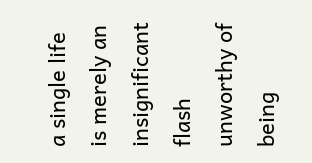a single life is merely an insignificant flash unworthy of being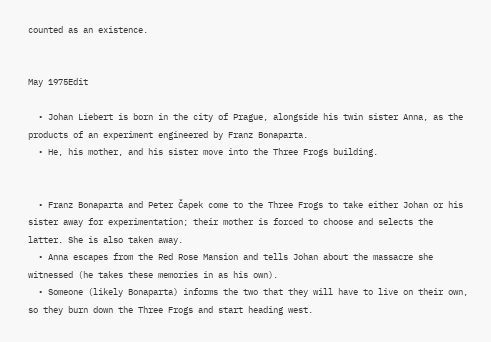counted as an existence.


May 1975Edit

  • Johan Liebert is born in the city of Prague, alongside his twin sister Anna, as the products of an experiment engineered by Franz Bonaparta.
  • He, his mother, and his sister move into the Three Frogs building.


  • Franz Bonaparta and Peter Čapek come to the Three Frogs to take either Johan or his sister away for experimentation; their mother is forced to choose and selects the latter. She is also taken away.
  • Anna escapes from the Red Rose Mansion and tells Johan about the massacre she witnessed (he takes these memories in as his own).
  • Someone (likely Bonaparta) informs the two that they will have to live on their own, so they burn down the Three Frogs and start heading west.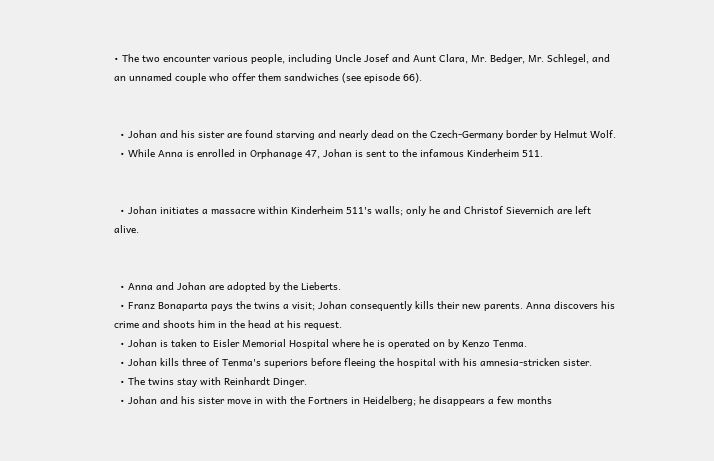• The two encounter various people, including Uncle Josef and Aunt Clara, Mr. Bedger, Mr. Schlegel, and an unnamed couple who offer them sandwiches (see episode 66).


  • Johan and his sister are found starving and nearly dead on the Czech-Germany border by Helmut Wolf.
  • While Anna is enrolled in Orphanage 47, Johan is sent to the infamous Kinderheim 511.


  • Johan initiates a massacre within Kinderheim 511's walls; only he and Christof Sievernich are left alive.


  • Anna and Johan are adopted by the Lieberts.
  • Franz Bonaparta pays the twins a visit; Johan consequently kills their new parents. Anna discovers his crime and shoots him in the head at his request.
  • Johan is taken to Eisler Memorial Hospital where he is operated on by Kenzo Tenma.
  • Johan kills three of Tenma's superiors before fleeing the hospital with his amnesia-stricken sister.
  • The twins stay with Reinhardt Dinger.
  • Johan and his sister move in with the Fortners in Heidelberg; he disappears a few months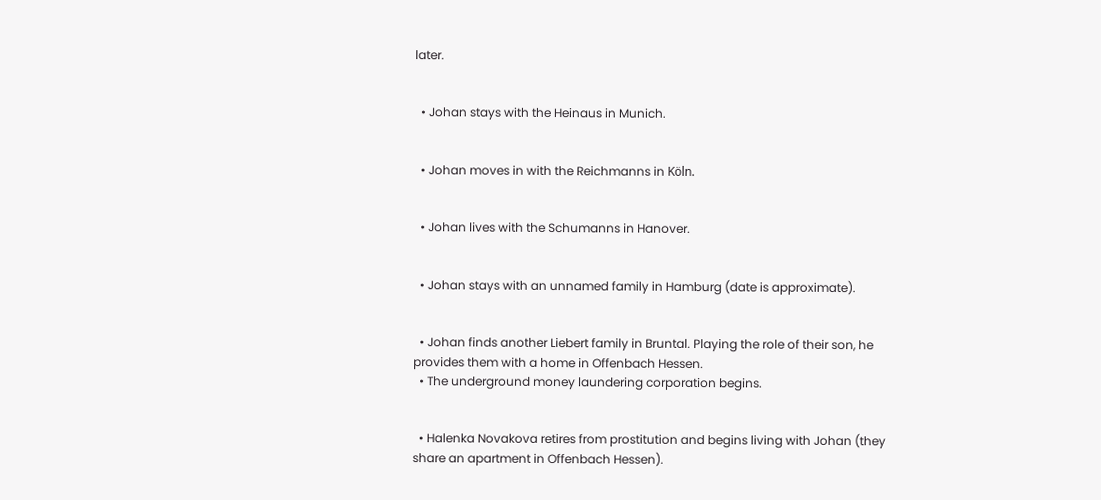later.


  • Johan stays with the Heinaus in Munich.


  • Johan moves in with the Reichmanns in Köln.


  • Johan lives with the Schumanns in Hanover.


  • Johan stays with an unnamed family in Hamburg (date is approximate).


  • Johan finds another Liebert family in Bruntal. Playing the role of their son, he provides them with a home in Offenbach Hessen.
  • The underground money laundering corporation begins.


  • Halenka Novakova retires from prostitution and begins living with Johan (they share an apartment in Offenbach Hessen).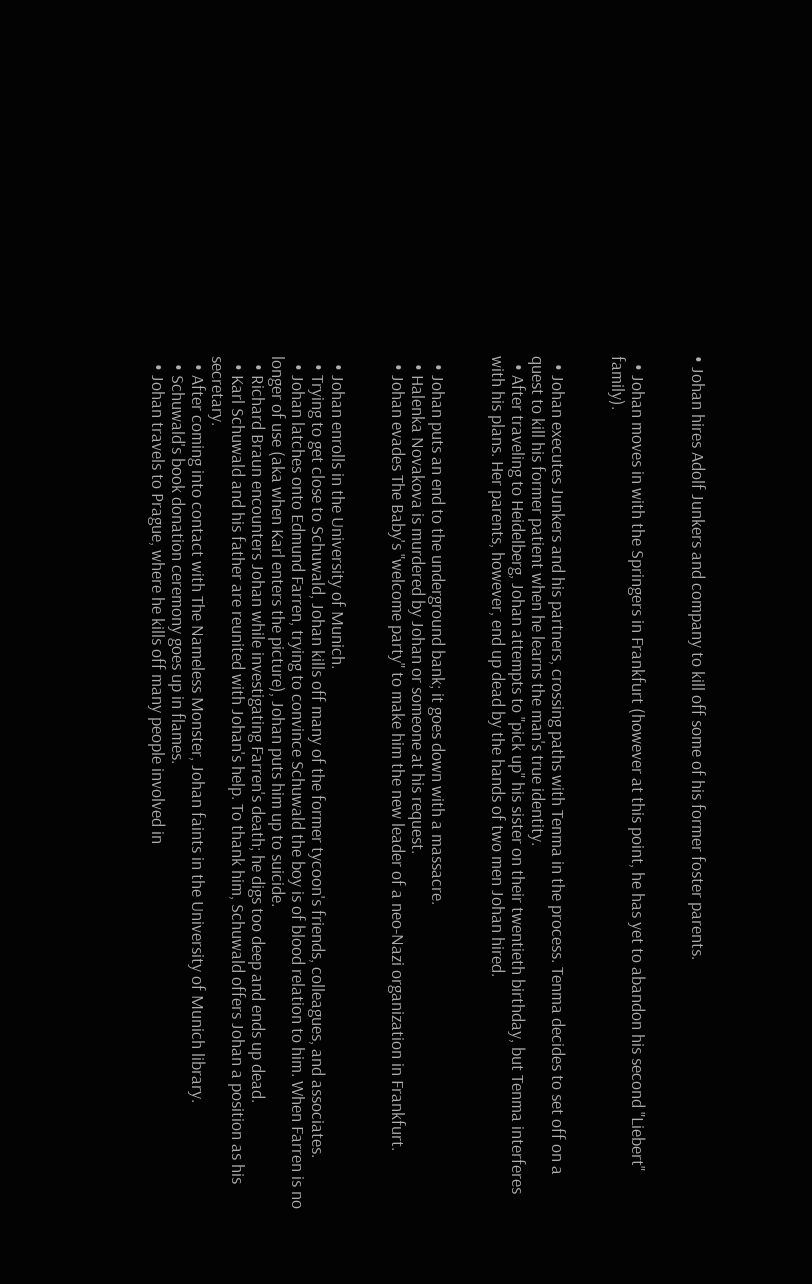• Johan hires Adolf Junkers and company to kill off some of his former foster parents.


  • Johan moves in with the Springers in Frankfurt (however at this point, he has yet to abandon his second "Liebert" family).


  • Johan executes Junkers and his partners, crossing paths with Tenma in the process. Tenma decides to set off on a quest to kill his former patient when he learns the man's true identity.
  • After traveling to Heidelberg, Johan attempts to "pick up" his sister on their twentieth birthday, but Tenma interferes with his plans. Her parents, however, end up dead by the hands of two men Johan hired.


  • Johan puts an end to the underground bank; it goes down with a massacre.
  • Halenka Novakova is murdered by Johan or someone at his request.
  • Johan evades The Baby's "welcome party" to make him the new leader of a neo-Nazi organization in Frankfurt.


  • Johan enrolls in the University of Munich.
  • Trying to get close to Schuwald, Johan kills off many of the former tycoon's friends, colleagues, and associates.
  • Johan latches onto Edmund Farren, trying to convince Schuwald the boy is of blood relation to him. When Farren is no longer of use (aka when Karl enters the picture), Johan puts him up to suicide.
  • Richard Braun encounters Johan while investigating Farren's death; he digs too deep and ends up dead.
  • Karl Schuwald and his father are reunited with Johan's help. To thank him, Schuwald offers Johan a position as his secretary.
  • After coming into contact with The Nameless Monster, Johan faints in the University of Munich library.
  • Schuwald's book donation ceremony goes up in flames.
  • Johan travels to Prague, where he kills off many people involved in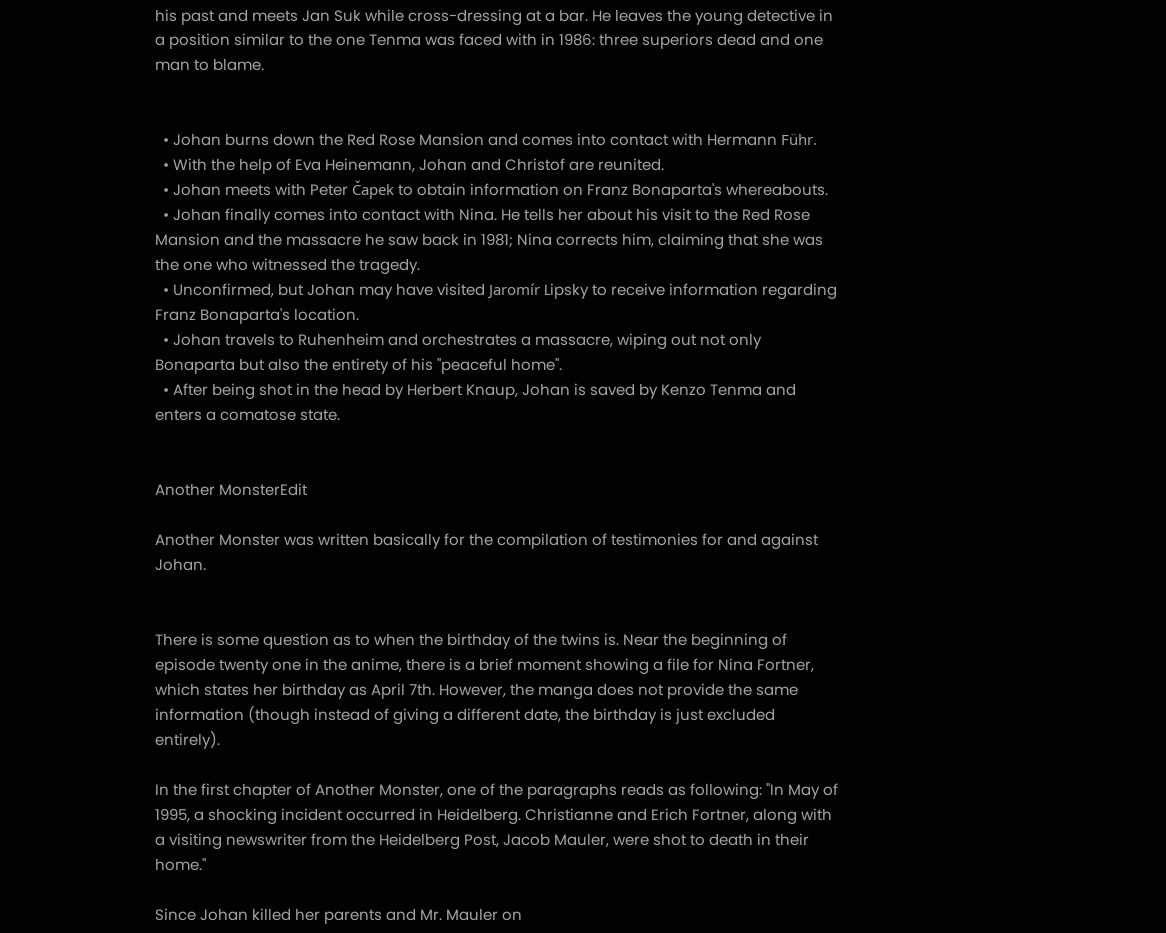his past and meets Jan Suk while cross-dressing at a bar. He leaves the young detective in a position similar to the one Tenma was faced with in 1986: three superiors dead and one man to blame.


  • Johan burns down the Red Rose Mansion and comes into contact with Hermann Führ.
  • With the help of Eva Heinemann, Johan and Christof are reunited.
  • Johan meets with Peter Čapek to obtain information on Franz Bonaparta's whereabouts.
  • Johan finally comes into contact with Nina. He tells her about his visit to the Red Rose Mansion and the massacre he saw back in 1981; Nina corrects him, claiming that she was the one who witnessed the tragedy.
  • Unconfirmed, but Johan may have visited Jaromír Lipsky to receive information regarding Franz Bonaparta's location.
  • Johan travels to Ruhenheim and orchestrates a massacre, wiping out not only Bonaparta but also the entirety of his "peaceful home".
  • After being shot in the head by Herbert Knaup, Johan is saved by Kenzo Tenma and enters a comatose state.


Another MonsterEdit

Another Monster was written basically for the compilation of testimonies for and against Johan.


There is some question as to when the birthday of the twins is. Near the beginning of episode twenty one in the anime, there is a brief moment showing a file for Nina Fortner, which states her birthday as April 7th. However, the manga does not provide the same information (though instead of giving a different date, the birthday is just excluded entirely).

In the first chapter of Another Monster, one of the paragraphs reads as following: "In May of 1995, a shocking incident occurred in Heidelberg. Christianne and Erich Fortner, along with a visiting newswriter from the Heidelberg Post, Jacob Mauler, were shot to death in their home."

Since Johan killed her parents and Mr. Mauler on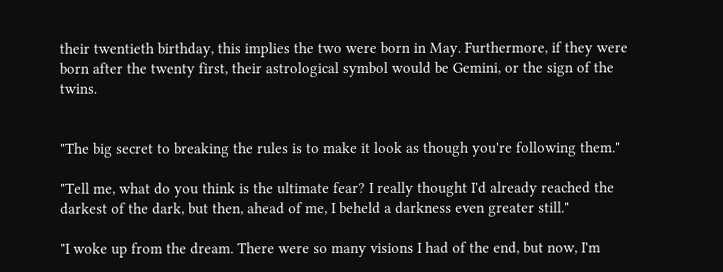their twentieth birthday, this implies the two were born in May. Furthermore, if they were born after the twenty first, their astrological symbol would be Gemini, or the sign of the twins.


"The big secret to breaking the rules is to make it look as though you're following them."

"Tell me, what do you think is the ultimate fear? I really thought I'd already reached the darkest of the dark, but then, ahead of me, I beheld a darkness even greater still."

"I woke up from the dream. There were so many visions I had of the end, but now, I'm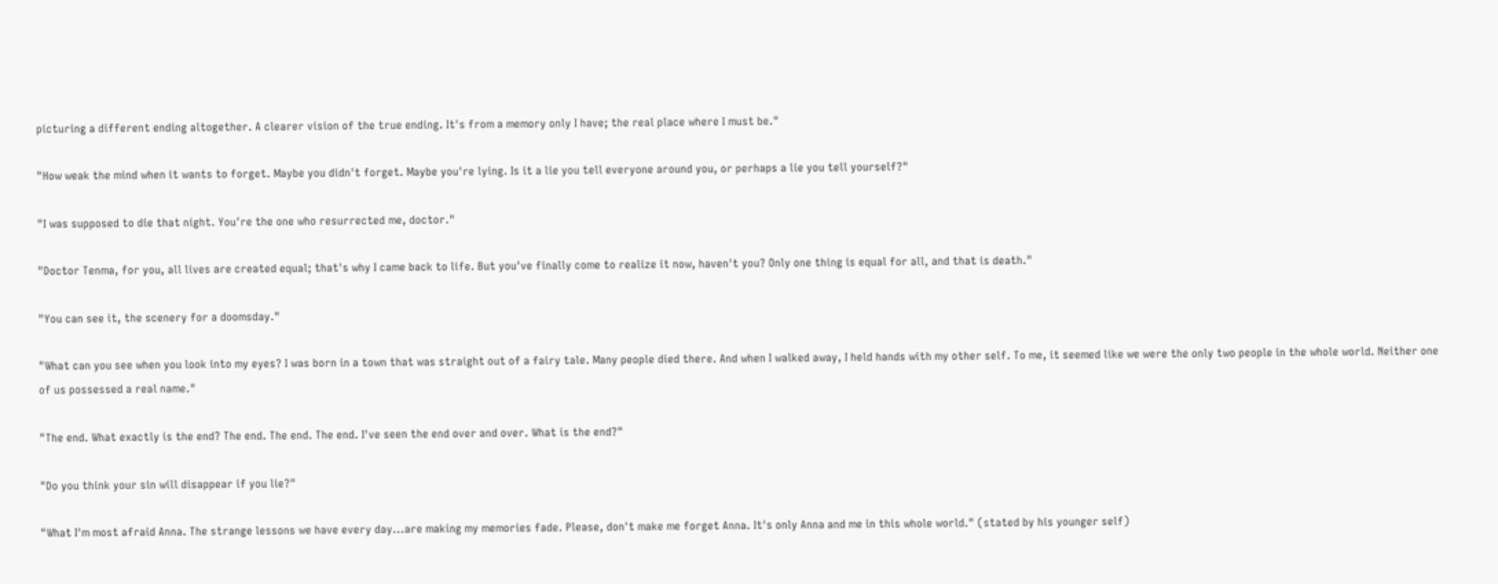picturing a different ending altogether. A clearer vision of the true ending. It's from a memory only I have; the real place where I must be."

"How weak the mind when it wants to forget. Maybe you didn't forget. Maybe you're lying. Is it a lie you tell everyone around you, or perhaps a lie you tell yourself?"

"I was supposed to die that night. You're the one who resurrected me, doctor."

"Doctor Tenma, for you, all lives are created equal; that's why I came back to life. But you've finally come to realize it now, haven't you? Only one thing is equal for all, and that is death."

"You can see it, the scenery for a doomsday."

"What can you see when you look into my eyes? I was born in a town that was straight out of a fairy tale. Many people died there. And when I walked away, I held hands with my other self. To me, it seemed like we were the only two people in the whole world. Neither one of us possessed a real name."

"The end. What exactly is the end? The end. The end. The end. I've seen the end over and over. What is the end?"

"Do you think your sin will disappear if you lie?"

"What I'm most afraid Anna. The strange lessons we have every day...are making my memories fade. Please, don't make me forget Anna. It's only Anna and me in this whole world." (stated by his younger self)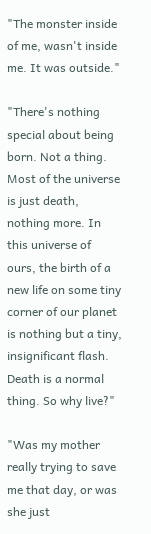"The monster inside of me, wasn't inside me. It was outside."

"There's nothing special about being born. Not a thing. Most of the universe is just death, nothing more. In this universe of ours, the birth of a new life on some tiny corner of our planet is nothing but a tiny, insignificant flash. Death is a normal thing. So why live?"

"Was my mother really trying to save me that day, or was she just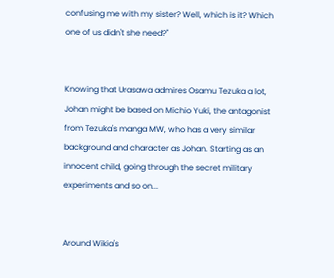confusing me with my sister? Well, which is it? Which one of us didn't she need?"


Knowing that Urasawa admires Osamu Tezuka a lot, Johan might be based on Michio Yuki, the antagonist from Tezuka's manga MW, who has a very similar background and character as Johan. Starting as an innocent child, going through the secret military experiments and so on...


Around Wikia's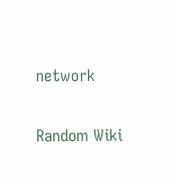network

Random Wiki